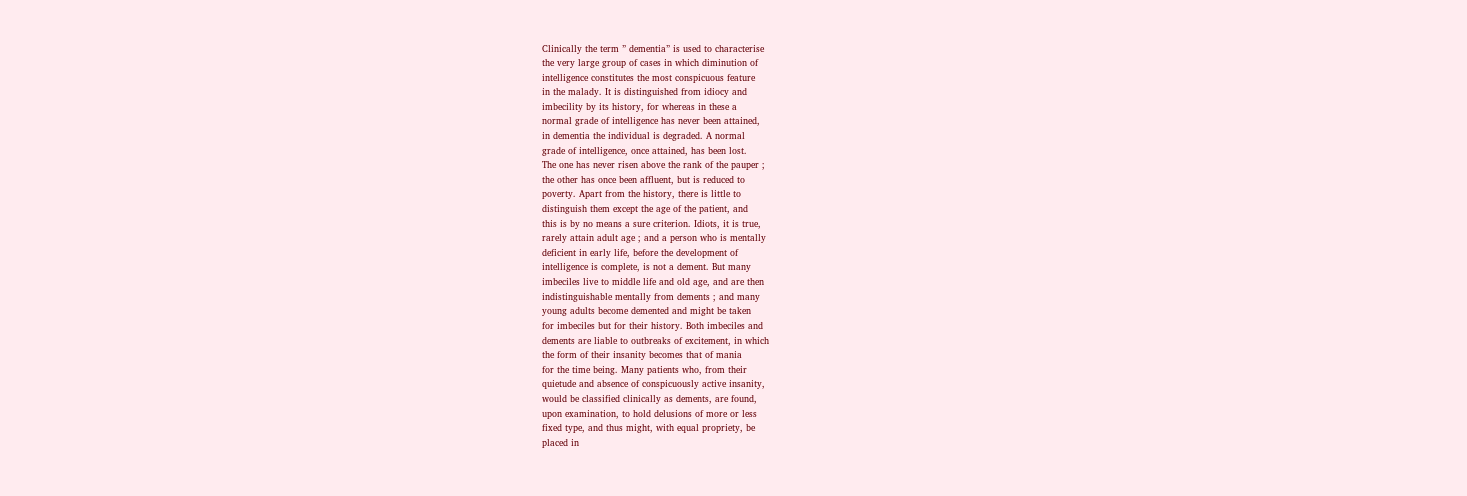Clinically the term ” dementia” is used to characterise
the very large group of cases in which diminution of
intelligence constitutes the most conspicuous feature
in the malady. It is distinguished from idiocy and
imbecility by its history, for whereas in these a
normal grade of intelligence has never been attained,
in dementia the individual is degraded. A normal
grade of intelligence, once attained, has been lost.
The one has never risen above the rank of the pauper ;
the other has once been affluent, but is reduced to
poverty. Apart from the history, there is little to
distinguish them except the age of the patient, and
this is by no means a sure criterion. Idiots, it is true,
rarely attain adult age ; and a person who is mentally
deficient in early life, before the development of
intelligence is complete, is not a dement. But many
imbeciles live to middle life and old age, and are then
indistinguishable mentally from dements ; and many
young adults become demented and might be taken
for imbeciles but for their history. Both imbeciles and
dements are liable to outbreaks of excitement, in which
the form of their insanity becomes that of mania
for the time being. Many patients who, from their
quietude and absence of conspicuously active insanity,
would be classified clinically as dements, are found,
upon examination, to hold delusions of more or less
fixed type, and thus might, with equal propriety, be
placed in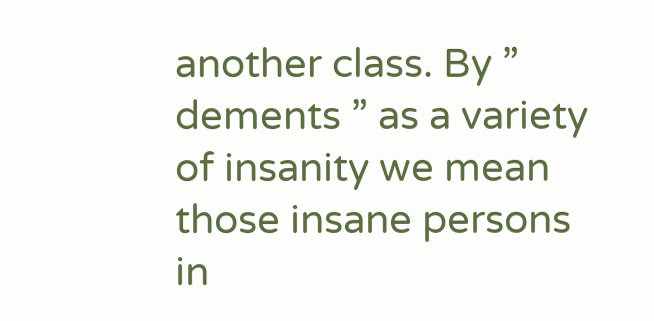another class. By ” dements ” as a variety
of insanity we mean those insane persons in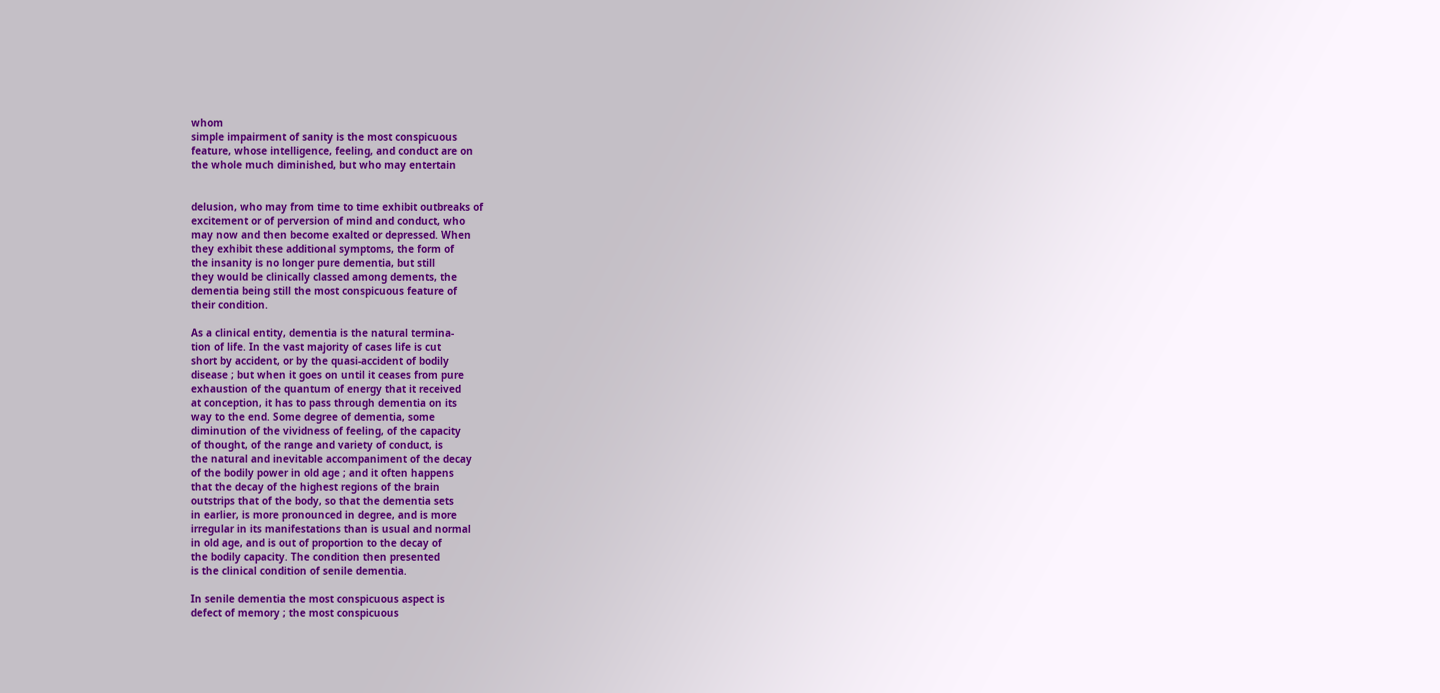whom
simple impairment of sanity is the most conspicuous
feature, whose intelligence, feeling, and conduct are on
the whole much diminished, but who may entertain


delusion, who may from time to time exhibit outbreaks of
excitement or of perversion of mind and conduct, who
may now and then become exalted or depressed. When
they exhibit these additional symptoms, the form of
the insanity is no longer pure dementia, but still
they would be clinically classed among dements, the
dementia being still the most conspicuous feature of
their condition.

As a clinical entity, dementia is the natural termina-
tion of life. In the vast majority of cases life is cut
short by accident, or by the quasi-accident of bodily
disease ; but when it goes on until it ceases from pure
exhaustion of the quantum of energy that it received
at conception, it has to pass through dementia on its
way to the end. Some degree of dementia, some
diminution of the vividness of feeling, of the capacity
of thought, of the range and variety of conduct, is
the natural and inevitable accompaniment of the decay
of the bodily power in old age ; and it often happens
that the decay of the highest regions of the brain
outstrips that of the body, so that the dementia sets
in earlier, is more pronounced in degree, and is more
irregular in its manifestations than is usual and normal
in old age, and is out of proportion to the decay of
the bodily capacity. The condition then presented
is the clinical condition of senile dementia.

In senile dementia the most conspicuous aspect is
defect of memory ; the most conspicuous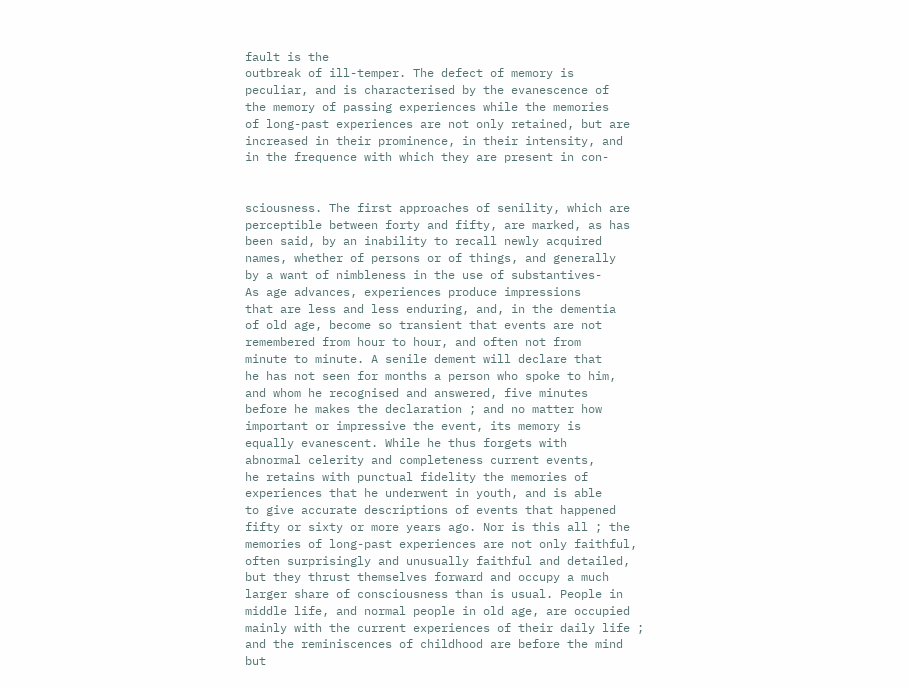fault is the
outbreak of ill-temper. The defect of memory is
peculiar, and is characterised by the evanescence of
the memory of passing experiences while the memories
of long-past experiences are not only retained, but are
increased in their prominence, in their intensity, and
in the frequence with which they are present in con-


sciousness. The first approaches of senility, which are
perceptible between forty and fifty, are marked, as has
been said, by an inability to recall newly acquired
names, whether of persons or of things, and generally
by a want of nimbleness in the use of substantives-
As age advances, experiences produce impressions
that are less and less enduring, and, in the dementia
of old age, become so transient that events are not
remembered from hour to hour, and often not from
minute to minute. A senile dement will declare that
he has not seen for months a person who spoke to him,
and whom he recognised and answered, five minutes
before he makes the declaration ; and no matter how
important or impressive the event, its memory is
equally evanescent. While he thus forgets with
abnormal celerity and completeness current events,
he retains with punctual fidelity the memories of
experiences that he underwent in youth, and is able
to give accurate descriptions of events that happened
fifty or sixty or more years ago. Nor is this all ; the
memories of long-past experiences are not only faithful,
often surprisingly and unusually faithful and detailed,
but they thrust themselves forward and occupy a much
larger share of consciousness than is usual. People in
middle life, and normal people in old age, are occupied
mainly with the current experiences of their daily life ;
and the reminiscences of childhood are before the mind
but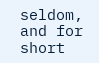seldom, and for short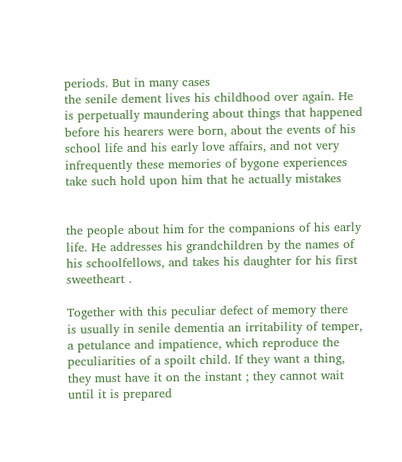periods. But in many cases
the senile dement lives his childhood over again. He
is perpetually maundering about things that happened
before his hearers were born, about the events of his
school life and his early love affairs, and not very
infrequently these memories of bygone experiences
take such hold upon him that he actually mistakes


the people about him for the companions of his early
life. He addresses his grandchildren by the names of
his schoolfellows, and takes his daughter for his first
sweetheart .

Together with this peculiar defect of memory there
is usually in senile dementia an irritability of temper,
a petulance and impatience, which reproduce the
peculiarities of a spoilt child. If they want a thing,
they must have it on the instant ; they cannot wait
until it is prepared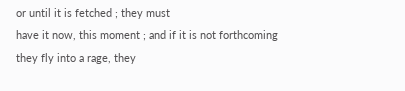or until it is fetched ; they must
have it now, this moment ; and if it is not forthcoming
they fly into a rage, they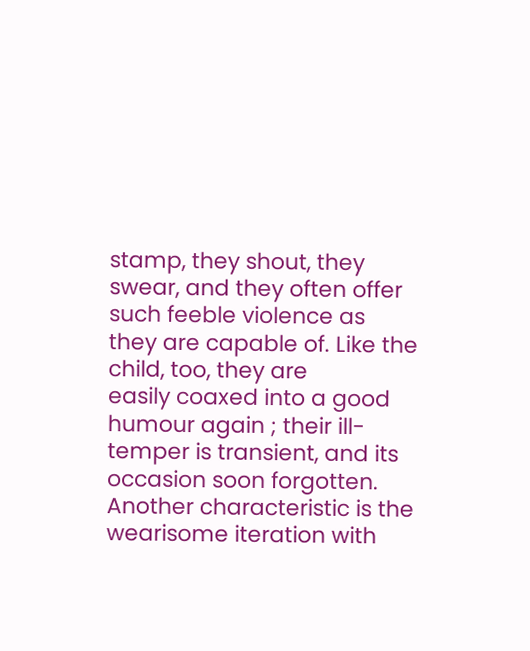stamp, they shout, they
swear, and they often offer such feeble violence as
they are capable of. Like the child, too, they are
easily coaxed into a good humour again ; their ill-
temper is transient, and its occasion soon forgotten.
Another characteristic is the wearisome iteration with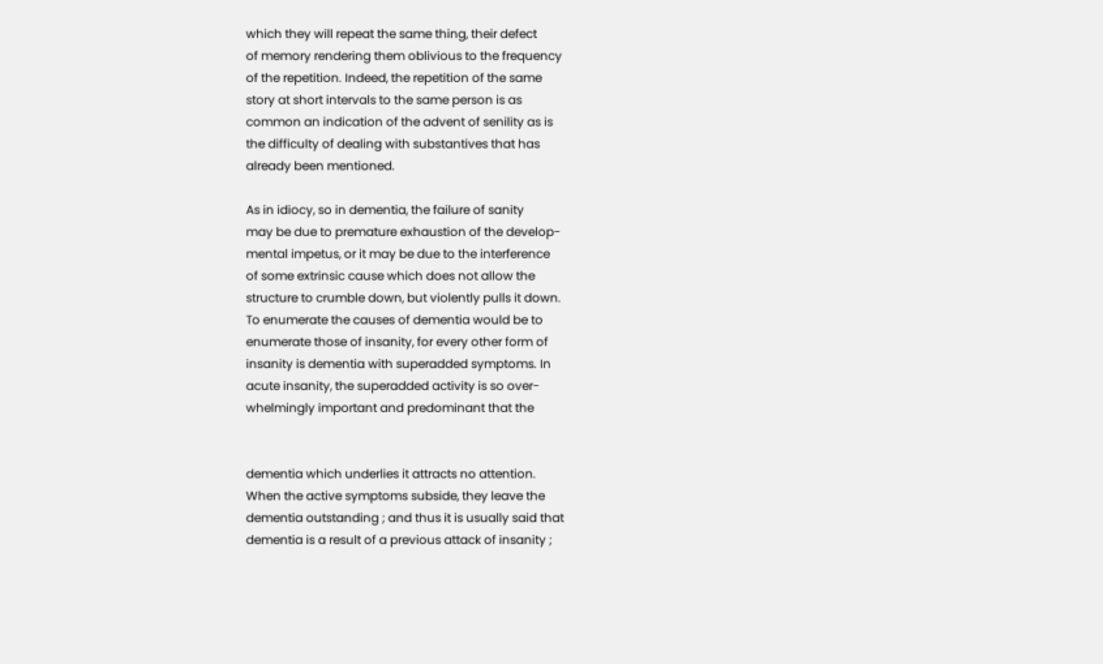which they will repeat the same thing, their defect
of memory rendering them oblivious to the frequency
of the repetition. Indeed, the repetition of the same
story at short intervals to the same person is as
common an indication of the advent of senility as is
the difficulty of dealing with substantives that has
already been mentioned.

As in idiocy, so in dementia, the failure of sanity
may be due to premature exhaustion of the develop-
mental impetus, or it may be due to the interference
of some extrinsic cause which does not allow the
structure to crumble down, but violently pulls it down.
To enumerate the causes of dementia would be to
enumerate those of insanity, for every other form of
insanity is dementia with superadded symptoms. In
acute insanity, the superadded activity is so over-
whelmingly important and predominant that the


dementia which underlies it attracts no attention.
When the active symptoms subside, they leave the
dementia outstanding ; and thus it is usually said that
dementia is a result of a previous attack of insanity ;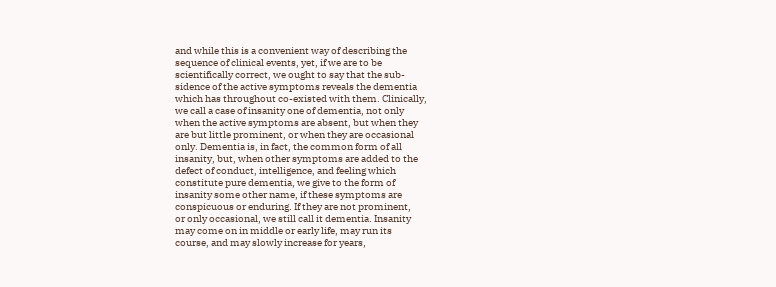and while this is a convenient way of describing the
sequence of clinical events, yet, if we are to be
scientifically correct, we ought to say that the sub-
sidence of the active symptoms reveals the dementia
which has throughout co-existed with them. Clinically,
we call a case of insanity one of dementia, not only
when the active symptoms are absent, but when they
are but little prominent, or when they are occasional
only. Dementia is, in fact, the common form of all
insanity, but, when other symptoms are added to the
defect of conduct, intelligence, and feeling which
constitute pure dementia, we give to the form of
insanity some other name, if these symptoms are
conspicuous or enduring. If they are not prominent,
or only occasional, we still call it dementia. Insanity
may come on in middle or early life, may run its
course, and may slowly increase for years,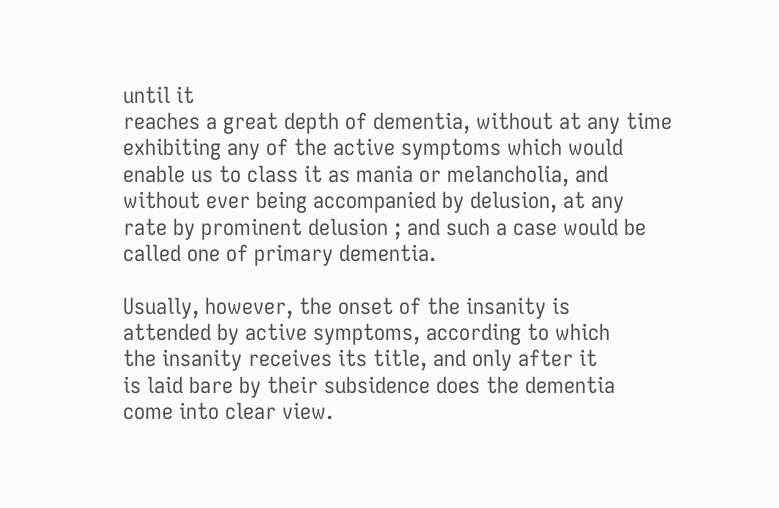until it
reaches a great depth of dementia, without at any time
exhibiting any of the active symptoms which would
enable us to class it as mania or melancholia, and
without ever being accompanied by delusion, at any
rate by prominent delusion ; and such a case would be
called one of primary dementia.

Usually, however, the onset of the insanity is
attended by active symptoms, according to which
the insanity receives its title, and only after it
is laid bare by their subsidence does the dementia
come into clear view.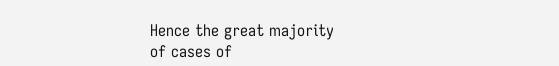Hence the great majority
of cases of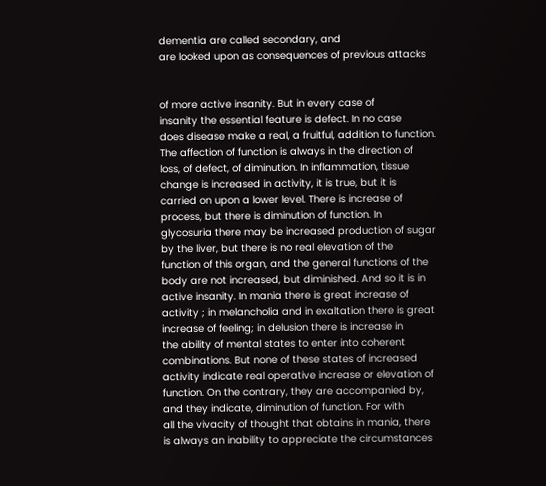dementia are called secondary, and
are looked upon as consequences of previous attacks


of more active insanity. But in every case of
insanity the essential feature is defect. In no case
does disease make a real, a fruitful, addition to function.
The affection of function is always in the direction of
loss, of defect, of diminution. In inflammation, tissue
change is increased in activity, it is true, but it is
carried on upon a lower level. There is increase of
process, but there is diminution of function. In
glycosuria there may be increased production of sugar
by the liver, but there is no real elevation of the
function of this organ, and the general functions of the
body are not increased, but diminished. And so it is in
active insanity. In mania there is great increase of
activity ; in melancholia and in exaltation there is great
increase of feeling; in delusion there is increase in
the ability of mental states to enter into coherent
combinations. But none of these states of increased
activity indicate real operative increase or elevation of
function. On the contrary, they are accompanied by,
and they indicate, diminution of function. For with
all the vivacity of thought that obtains in mania, there
is always an inability to appreciate the circumstances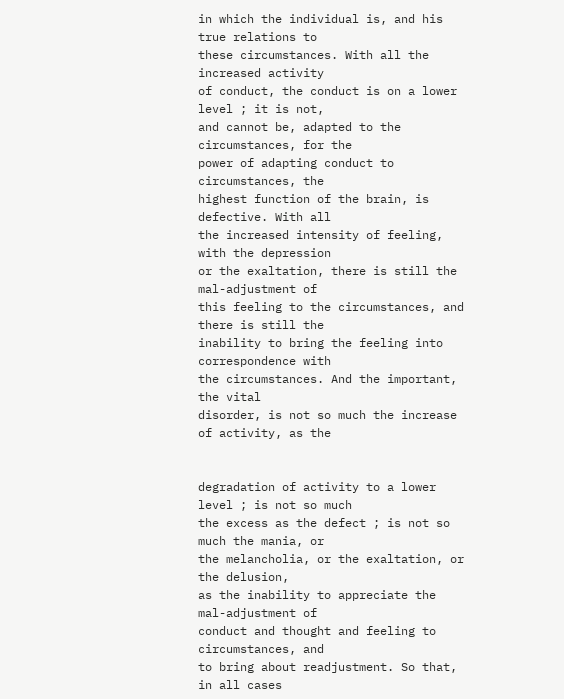in which the individual is, and his true relations to
these circumstances. With all the increased activity
of conduct, the conduct is on a lower level ; it is not,
and cannot be, adapted to the circumstances, for the
power of adapting conduct to circumstances, the
highest function of the brain, is defective. With all
the increased intensity of feeling, with the depression
or the exaltation, there is still the mal-adjustment of
this feeling to the circumstances, and there is still the
inability to bring the feeling into correspondence with
the circumstances. And the important, the vital
disorder, is not so much the increase of activity, as the


degradation of activity to a lower level ; is not so much
the excess as the defect ; is not so much the mania, or
the melancholia, or the exaltation, or the delusion,
as the inability to appreciate the mal-adjustment of
conduct and thought and feeling to circumstances, and
to bring about readjustment. So that, in all cases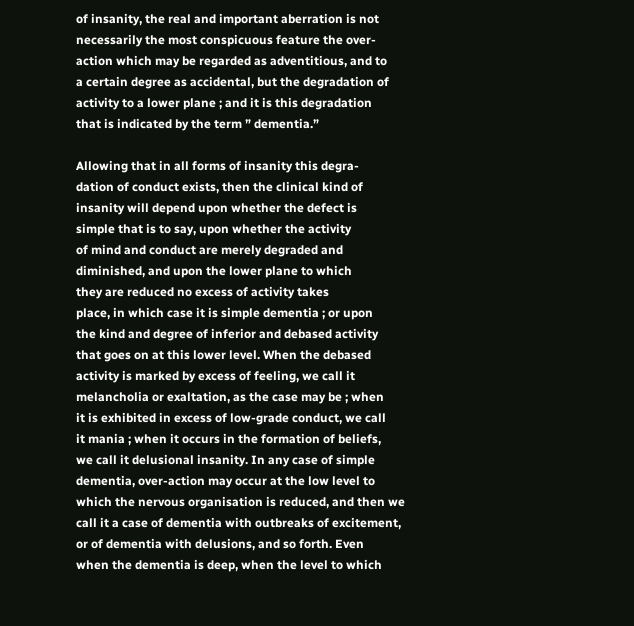of insanity, the real and important aberration is not
necessarily the most conspicuous feature the over-
action which may be regarded as adventitious, and to
a certain degree as accidental, but the degradation of
activity to a lower plane ; and it is this degradation
that is indicated by the term ” dementia.”

Allowing that in all forms of insanity this degra-
dation of conduct exists, then the clinical kind of
insanity will depend upon whether the defect is
simple that is to say, upon whether the activity
of mind and conduct are merely degraded and
diminished, and upon the lower plane to which
they are reduced no excess of activity takes
place, in which case it is simple dementia ; or upon
the kind and degree of inferior and debased activity
that goes on at this lower level. When the debased
activity is marked by excess of feeling, we call it
melancholia or exaltation, as the case may be ; when
it is exhibited in excess of low-grade conduct, we call
it mania ; when it occurs in the formation of beliefs,
we call it delusional insanity. In any case of simple
dementia, over-action may occur at the low level to
which the nervous organisation is reduced, and then we
call it a case of dementia with outbreaks of excitement,
or of dementia with delusions, and so forth. Even
when the dementia is deep, when the level to which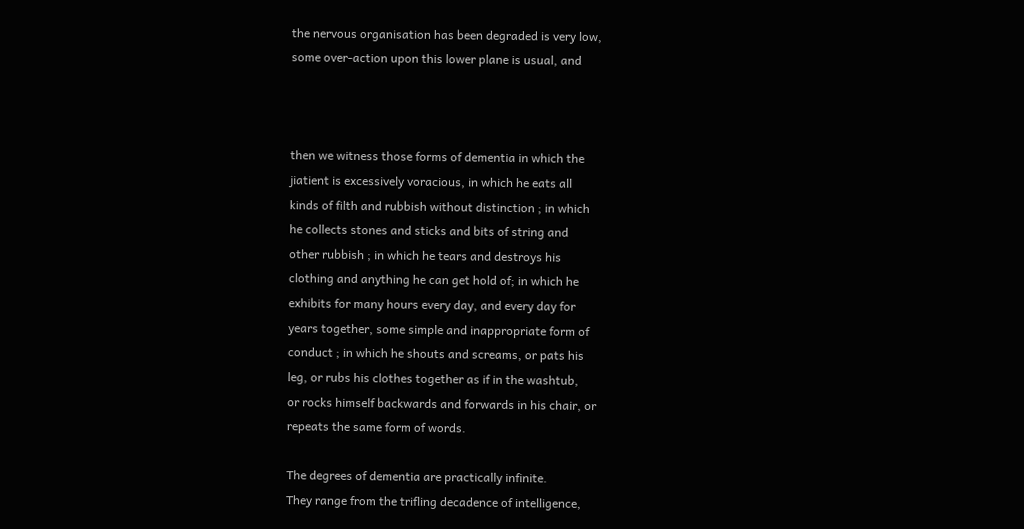the nervous organisation has been degraded is very low,
some over-action upon this lower plane is usual, and



then we witness those forms of dementia in which the
jiatient is excessively voracious, in which he eats all
kinds of filth and rubbish without distinction ; in which
he collects stones and sticks and bits of string and
other rubbish ; in which he tears and destroys his
clothing and anything he can get hold of; in which he
exhibits for many hours every day, and every day for
years together, some simple and inappropriate form of
conduct ; in which he shouts and screams, or pats his
leg, or rubs his clothes together as if in the washtub,
or rocks himself backwards and forwards in his chair, or
repeats the same form of words.

The degrees of dementia are practically infinite.
They range from the trifling decadence of intelligence,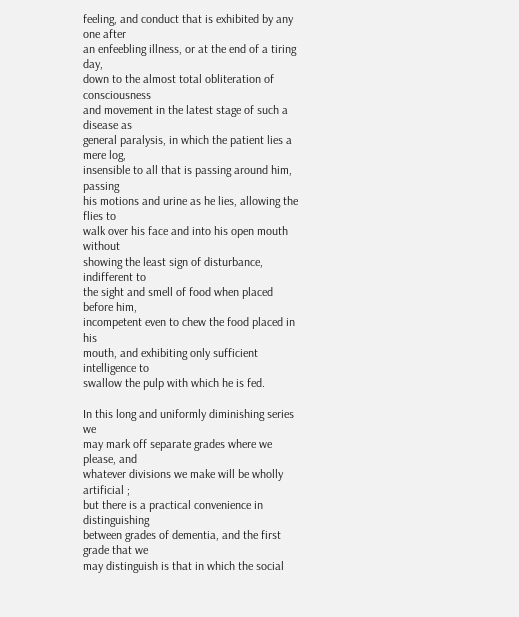feeling, and conduct that is exhibited by any one after
an enfeebling illness, or at the end of a tiring day,
down to the almost total obliteration of consciousness
and movement in the latest stage of such a disease as
general paralysis, in which the patient lies a mere log,
insensible to all that is passing around him, passing
his motions and urine as he lies, allowing the flies to
walk over his face and into his open mouth without
showing the least sign of disturbance, indifferent to
the sight and smell of food when placed before him,
incompetent even to chew the food placed in his
mouth, and exhibiting only sufficient intelligence to
swallow the pulp with which he is fed.

In this long and uniformly diminishing series we
may mark off separate grades where we please, and
whatever divisions we make will be wholly artificial ;
but there is a practical convenience in distinguishing
between grades of dementia, and the first grade that we
may distinguish is that in which the social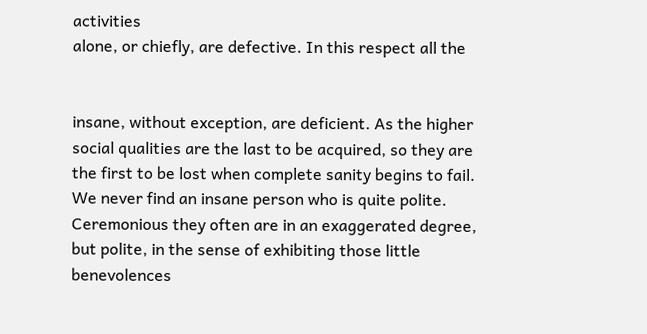activities
alone, or chiefly, are defective. In this respect all the


insane, without exception, are deficient. As the higher
social qualities are the last to be acquired, so they are
the first to be lost when complete sanity begins to fail.
We never find an insane person who is quite polite.
Ceremonious they often are in an exaggerated degree,
but polite, in the sense of exhibiting those little
benevolences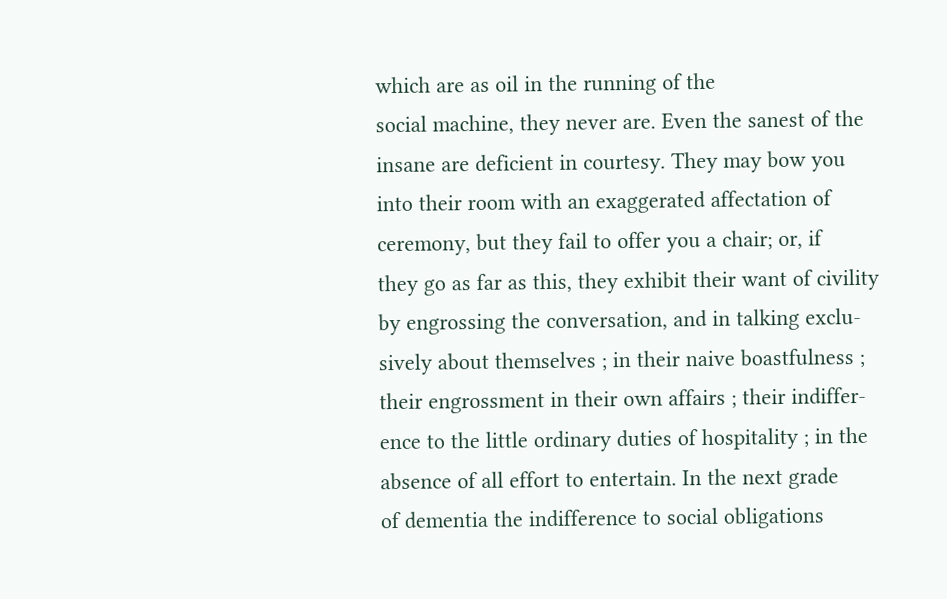which are as oil in the running of the
social machine, they never are. Even the sanest of the
insane are deficient in courtesy. They may bow you
into their room with an exaggerated affectation of
ceremony, but they fail to offer you a chair; or, if
they go as far as this, they exhibit their want of civility
by engrossing the conversation, and in talking exclu-
sively about themselves ; in their naive boastfulness ;
their engrossment in their own affairs ; their indiffer-
ence to the little ordinary duties of hospitality ; in the
absence of all effort to entertain. In the next grade
of dementia the indifference to social obligations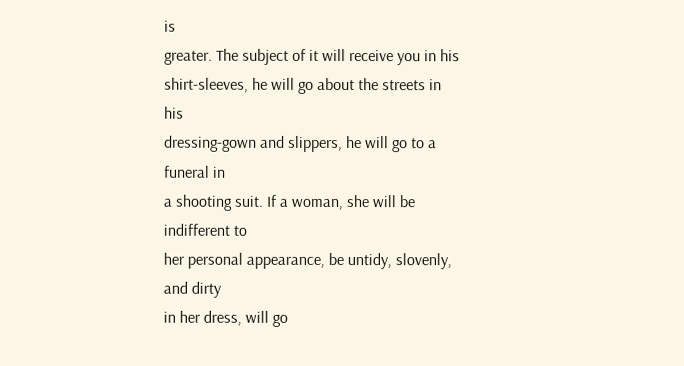is
greater. The subject of it will receive you in his
shirt-sleeves, he will go about the streets in his
dressing-gown and slippers, he will go to a funeral in
a shooting suit. If a woman, she will be indifferent to
her personal appearance, be untidy, slovenly, and dirty
in her dress, will go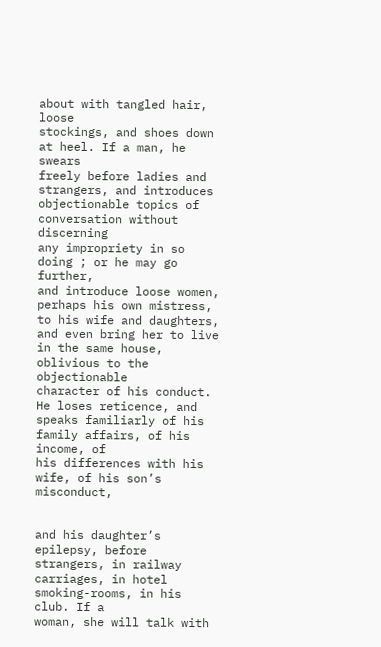about with tangled hair, loose
stockings, and shoes down at heel. If a man, he swears
freely before ladies and strangers, and introduces
objectionable topics of conversation without discerning
any impropriety in so doing ; or he may go further,
and introduce loose women, perhaps his own mistress,
to his wife and daughters, and even bring her to live
in the same house, oblivious to the objectionable
character of his conduct. He loses reticence, and
speaks familiarly of his family affairs, of his income, of
his differences with his wife, of his son’s misconduct,


and his daughter’s epilepsy, before strangers, in railway
carriages, in hotel smoking-rooms, in his club. If a
woman, she will talk with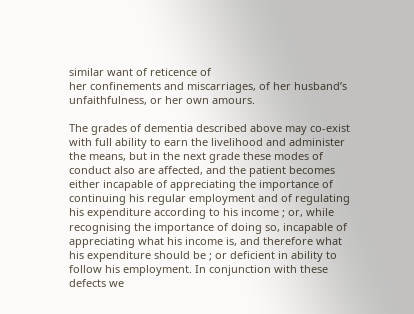similar want of reticence of
her confinements and miscarriages, of her husband’s
unfaithfulness, or her own amours.

The grades of dementia described above may co-exist
with full ability to earn the livelihood and administer
the means, but in the next grade these modes of
conduct also are affected, and the patient becomes
either incapable of appreciating the importance of
continuing his regular employment and of regulating
his expenditure according to his income ; or, while
recognising the importance of doing so, incapable of
appreciating what his income is, and therefore what
his expenditure should be ; or deficient in ability to
follow his employment. In conjunction with these
defects we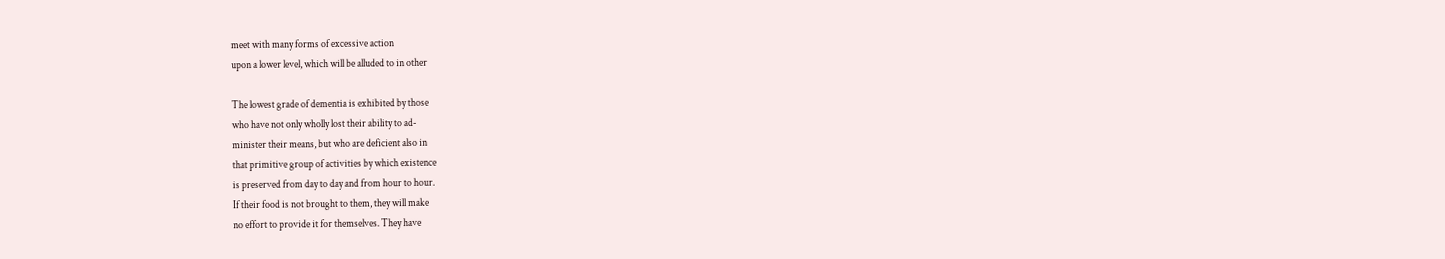meet with many forms of excessive action
upon a lower level, which will be alluded to in other

The lowest grade of dementia is exhibited by those
who have not only wholly lost their ability to ad-
minister their means, but who are deficient also in
that primitive group of activities by which existence
is preserved from day to day and from hour to hour.
If their food is not brought to them, they will make
no effort to provide it for themselves. They have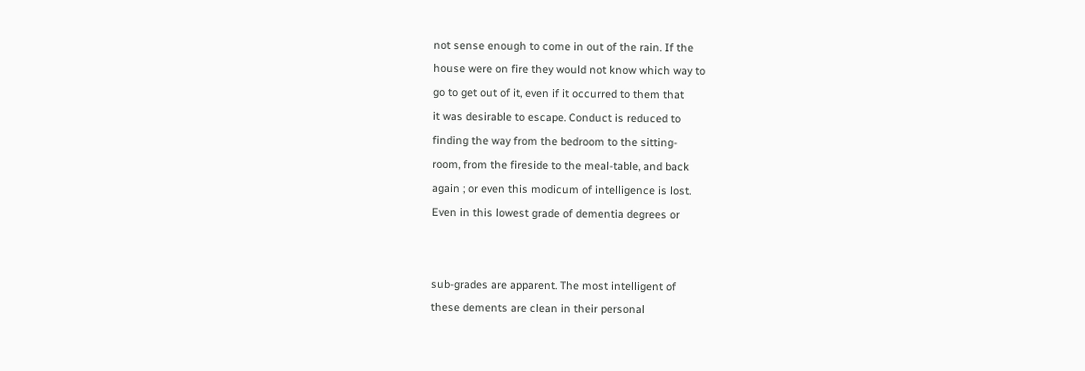not sense enough to come in out of the rain. If the
house were on fire they would not know which way to
go to get out of it, even if it occurred to them that
it was desirable to escape. Conduct is reduced to
finding the way from the bedroom to the sitting-
room, from the fireside to the meal-table, and back
again ; or even this modicum of intelligence is lost.
Even in this lowest grade of dementia degrees or


sub-grades are apparent. The most intelligent of
these dements are clean in their personal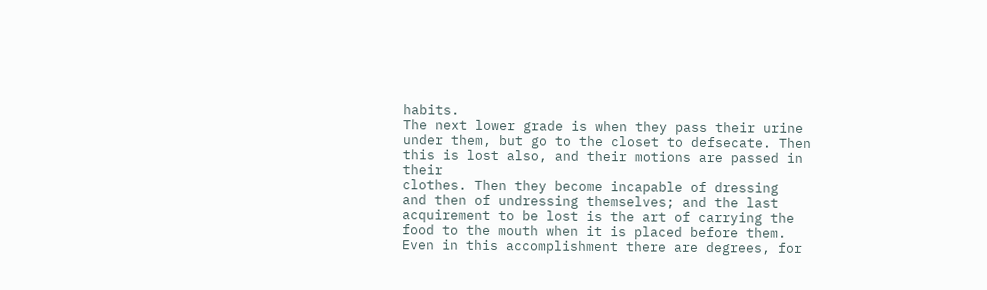habits.
The next lower grade is when they pass their urine
under them, but go to the closet to defsecate. Then
this is lost also, and their motions are passed in their
clothes. Then they become incapable of dressing
and then of undressing themselves; and the last
acquirement to be lost is the art of carrying the
food to the mouth when it is placed before them.
Even in this accomplishment there are degrees, for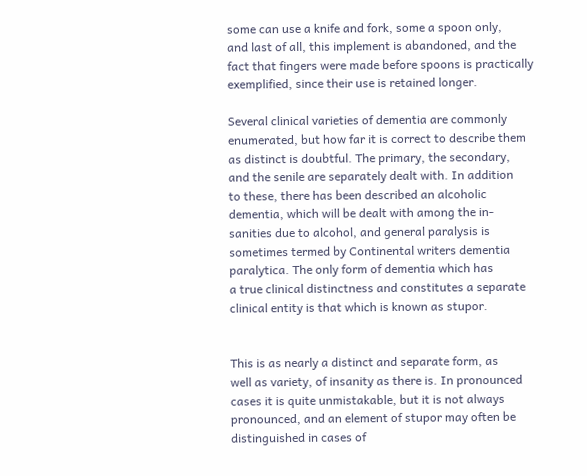some can use a knife and fork, some a spoon only,
and last of all, this implement is abandoned, and the
fact that fingers were made before spoons is practically
exemplified, since their use is retained longer.

Several clinical varieties of dementia are commonly
enumerated, but how far it is correct to describe them
as distinct is doubtful. The primary, the secondary,
and the senile are separately dealt with. In addition
to these, there has been described an alcoholic
dementia, which will be dealt with among the in-
sanities due to alcohol, and general paralysis is
sometimes termed by Continental writers dementia
paralytica. The only form of dementia which has
a true clinical distinctness and constitutes a separate
clinical entity is that which is known as stupor.


This is as nearly a distinct and separate form, as
well as variety, of insanity as there is. In pronounced
cases it is quite unmistakable, but it is not always
pronounced, and an element of stupor may often be
distinguished in cases of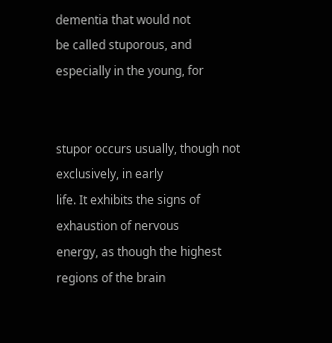dementia that would not
be called stuporous, and especially in the young, for


stupor occurs usually, though not exclusively, in early
life. It exhibits the signs of exhaustion of nervous
energy, as though the highest regions of the brain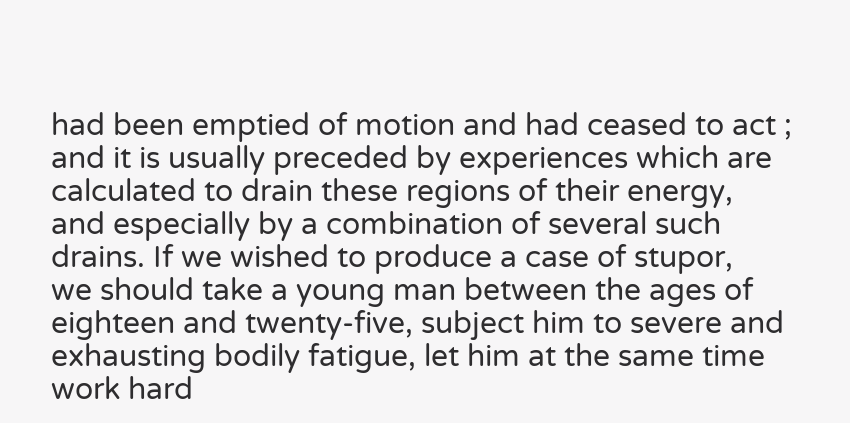had been emptied of motion and had ceased to act ;
and it is usually preceded by experiences which are
calculated to drain these regions of their energy,
and especially by a combination of several such
drains. If we wished to produce a case of stupor,
we should take a young man between the ages of
eighteen and twenty-five, subject him to severe and
exhausting bodily fatigue, let him at the same time
work hard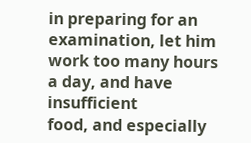in preparing for an examination, let him
work too many hours a day, and have insufficient
food, and especially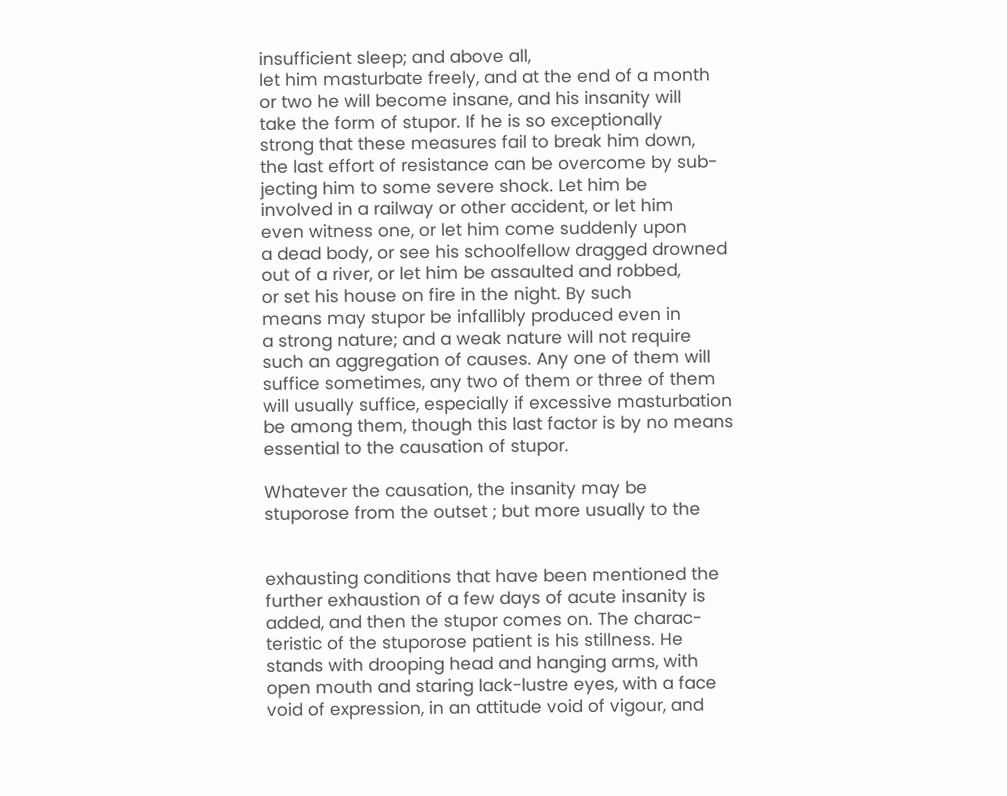insufficient sleep; and above all,
let him masturbate freely, and at the end of a month
or two he will become insane, and his insanity will
take the form of stupor. If he is so exceptionally
strong that these measures fail to break him down,
the last effort of resistance can be overcome by sub-
jecting him to some severe shock. Let him be
involved in a railway or other accident, or let him
even witness one, or let him come suddenly upon
a dead body, or see his schoolfellow dragged drowned
out of a river, or let him be assaulted and robbed,
or set his house on fire in the night. By such
means may stupor be infallibly produced even in
a strong nature; and a weak nature will not require
such an aggregation of causes. Any one of them will
suffice sometimes, any two of them or three of them
will usually suffice, especially if excessive masturbation
be among them, though this last factor is by no means
essential to the causation of stupor.

Whatever the causation, the insanity may be
stuporose from the outset ; but more usually to the


exhausting conditions that have been mentioned the
further exhaustion of a few days of acute insanity is
added, and then the stupor comes on. The charac-
teristic of the stuporose patient is his stillness. He
stands with drooping head and hanging arms, with
open mouth and staring lack-lustre eyes, with a face
void of expression, in an attitude void of vigour, and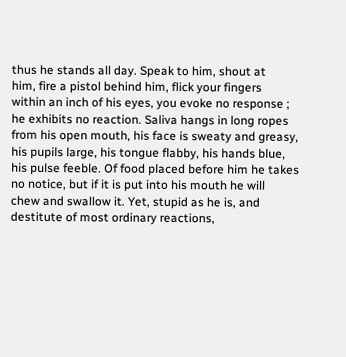thus he stands all day. Speak to him, shout at
him, fire a pistol behind him, flick your fingers
within an inch of his eyes, you evoke no response ;
he exhibits no reaction. Saliva hangs in long ropes
from his open mouth, his face is sweaty and greasy,
his pupils large, his tongue flabby, his hands blue,
his pulse feeble. Of food placed before him he takes
no notice, but if it is put into his mouth he will
chew and swallow it. Yet, stupid as he is, and
destitute of most ordinary reactions,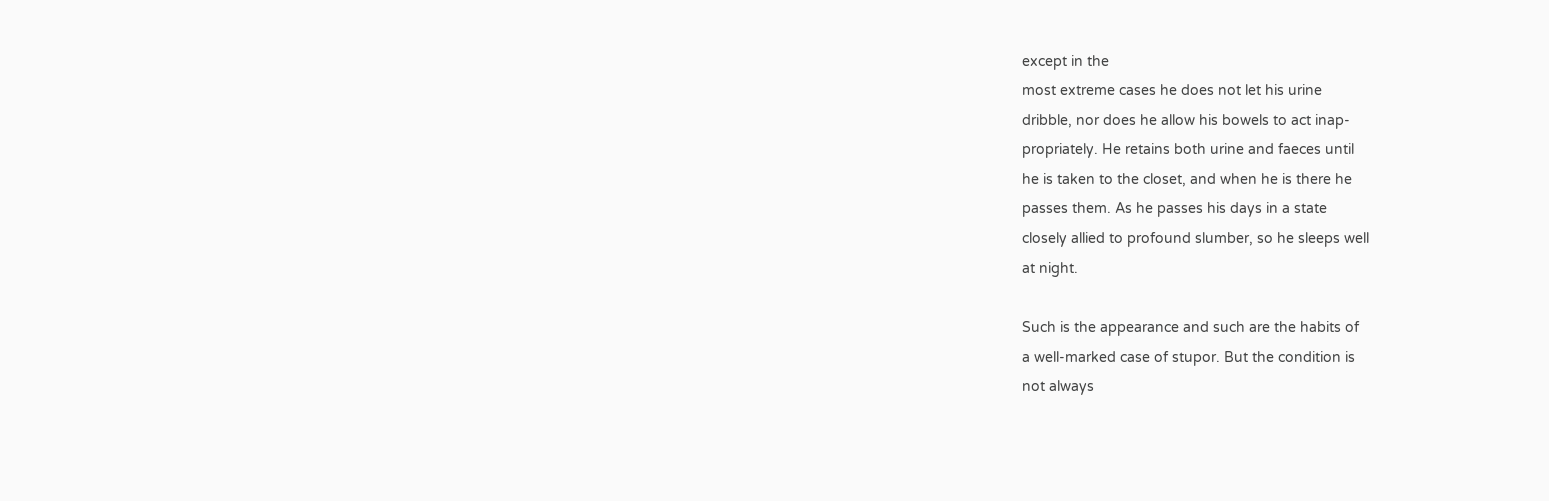except in the
most extreme cases he does not let his urine
dribble, nor does he allow his bowels to act inap-
propriately. He retains both urine and faeces until
he is taken to the closet, and when he is there he
passes them. As he passes his days in a state
closely allied to profound slumber, so he sleeps well
at night.

Such is the appearance and such are the habits of
a well-marked case of stupor. But the condition is
not always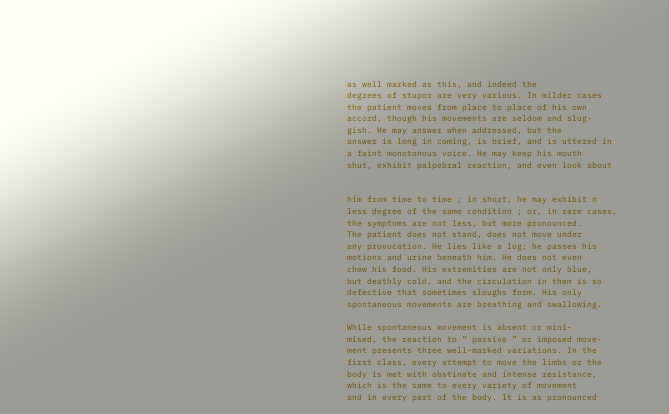as well marked as this, and indeed the
degrees of stupor are very various. In milder cases
the patient moves from place to place of his own
accord, though his movements are seldom and slug-
gish. He may answer when addressed, but the
answer is long in coming, is brief, and is uttered in
a faint monotonous voice. He may keep his mouth
shut, exhibit palpebral reaction, and even look about


him from time to time ; in short, he may exhibit n
less degree of the same condition ; or, in rare cases,
the symptoms are not less, but more pronounced.
The patient does not stand, does not move under
any provocation. He lies like a log; he passes his
motions and urine beneath him. He does not even
chew his food. His extremities are not only blue,
but deathly cold, and the circulation in them is so
defective that sometimes sloughs form. His only
spontaneous movements are breathing and swallowing.

While spontaneous movement is absent or mini-
mised, the reaction to ” passive ” or imposed move-
ment presents three well-marked variations. In the
first class, every attempt to move the limbs or the
body is met with obstinate and intense resistance,
which is the same to every variety of movement
and in every part of the body. It is as pronounced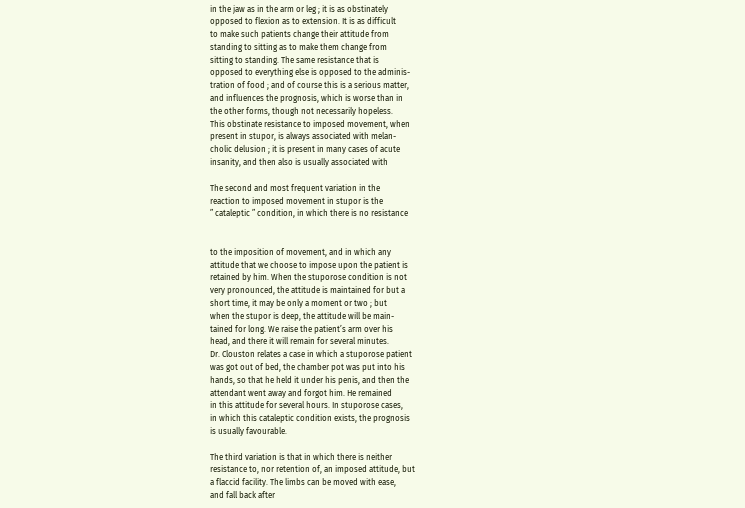in the jaw as in the arm or leg ; it is as obstinately
opposed to flexion as to extension. It is as difficult
to make such patients change their attitude from
standing to sitting as to make them change from
sitting to standing. The same resistance that is
opposed to everything else is opposed to the adminis-
tration of food ; and of course this is a serious matter,
and influences the prognosis, which is worse than in
the other forms, though not necessarily hopeless.
This obstinate resistance to imposed movement, when
present in stupor, is always associated with melan-
cholic delusion ; it is present in many cases of acute
insanity, and then also is usually associated with

The second and most frequent variation in the
reaction to imposed movement in stupor is the
” cataleptic ” condition, in which there is no resistance


to the imposition of movement, and in which any
attitude that we choose to impose upon the patient is
retained by him. When the stuporose condition is not
very pronounced, the attitude is maintained for but a
short time, it may be only a moment or two ; but
when the stupor is deep, the attitude will be main-
tained for long. We raise the patient’s arm over his
head, and there it will remain for several minutes.
Dr. Clouston relates a case in which a stuporose patient
was got out of bed, the chamber pot was put into his
hands, so that he held it under his penis, and then the
attendant went away and forgot him. He remained
in this attitude for several hours. In stuporose cases,
in which this cataleptic condition exists, the prognosis
is usually favourable.

The third variation is that in which there is neither
resistance to, nor retention of, an imposed attitude, but
a flaccid facility. The limbs can be moved with ease,
and fall back after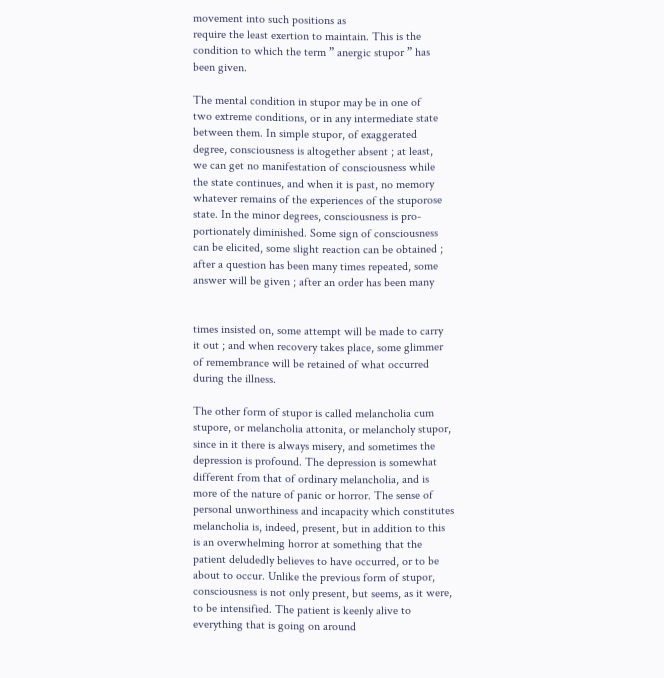movement into such positions as
require the least exertion to maintain. This is the
condition to which the term ” anergic stupor ” has
been given.

The mental condition in stupor may be in one of
two extreme conditions, or in any intermediate state
between them. In simple stupor, of exaggerated
degree, consciousness is altogether absent ; at least,
we can get no manifestation of consciousness while
the state continues, and when it is past, no memory
whatever remains of the experiences of the stuporose
state. In the minor degrees, consciousness is pro-
portionately diminished. Some sign of consciousness
can be elicited, some slight reaction can be obtained ;
after a question has been many times repeated, some
answer will be given ; after an order has been many


times insisted on, some attempt will be made to carry
it out ; and when recovery takes place, some glimmer
of remembrance will be retained of what occurred
during the illness.

The other form of stupor is called melancholia cum
stupore, or melancholia attonita, or melancholy stupor,
since in it there is always misery, and sometimes the
depression is profound. The depression is somewhat
different from that of ordinary melancholia, and is
more of the nature of panic or horror. The sense of
personal unworthiness and incapacity which constitutes
melancholia is, indeed, present, but in addition to this
is an overwhelming horror at something that the
patient deludedly believes to have occurred, or to be
about to occur. Unlike the previous form of stupor,
consciousness is not only present, but seems, as it were,
to be intensified. The patient is keenly alive to
everything that is going on around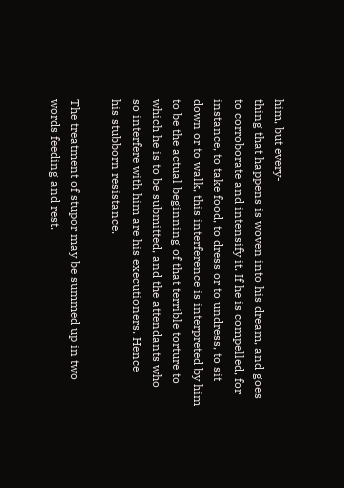him, but every-
thing that happens is woven into his dream, and goes
to corroborate and intensify it. If he is compelled, for
instance, to take food, to dress or to undress, to sit
down or to walk, this interference is interpreted by him
to be the actual beginning of that terrible torture to
which he is to be submitted, and the attendants who
so interfere with him are his executioners. Hence
his stubborn resistance.

The treatment of stupor may be summed up in two
words feeding and rest.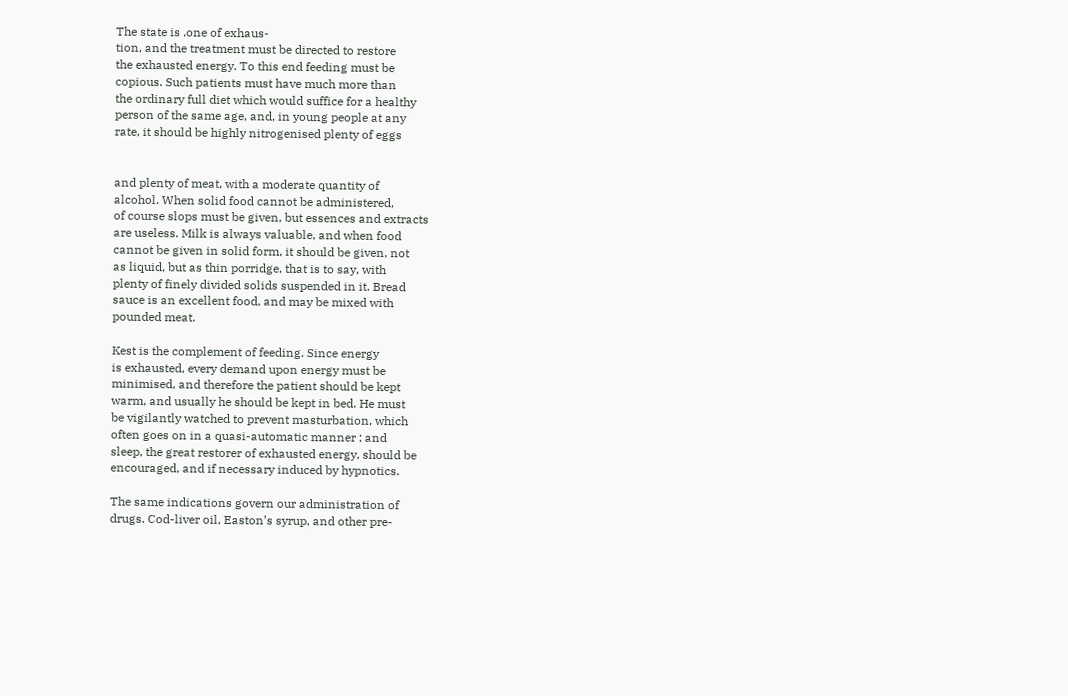The state is .one of exhaus-
tion, and the treatment must be directed to restore
the exhausted energy. To this end feeding must be
copious. Such patients must have much more than
the ordinary full diet which would suffice for a healthy
person of the same age, and, in young people at any
rate, it should be highly nitrogenised plenty of eggs


and plenty of meat, with a moderate quantity of
alcohol. When solid food cannot be administered,
of course slops must be given, but essences and extracts
are useless. Milk is always valuable, and when food
cannot be given in solid form, it should be given, not
as liquid, but as thin porridge, that is to say, with
plenty of finely divided solids suspended in it. Bread
sauce is an excellent food, and may be mixed with
pounded meat.

Kest is the complement of feeding. Since energy
is exhausted, every demand upon energy must be
minimised, and therefore the patient should be kept
warm, and usually he should be kept in bed. He must
be vigilantly watched to prevent masturbation, which
often goes on in a quasi-automatic manner ; and
sleep, the great restorer of exhausted energy, should be
encouraged, and if necessary induced by hypnotics.

The same indications govern our administration of
drugs. Cod-liver oil, Easton’s syrup, and other pre-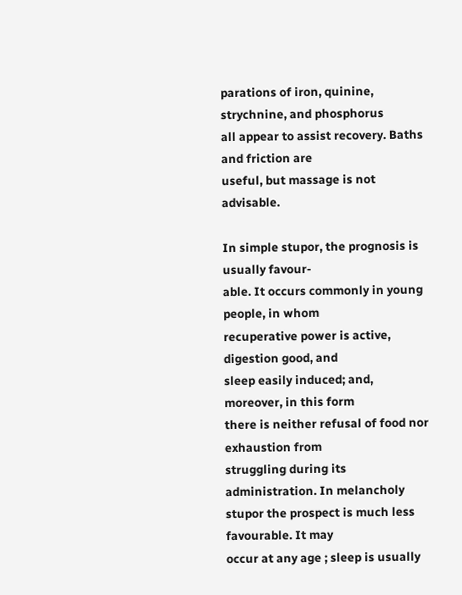parations of iron, quinine, strychnine, and phosphorus
all appear to assist recovery. Baths and friction are
useful, but massage is not advisable.

In simple stupor, the prognosis is usually favour-
able. It occurs commonly in young people, in whom
recuperative power is active, digestion good, and
sleep easily induced; and, moreover, in this form
there is neither refusal of food nor exhaustion from
struggling during its administration. In melancholy
stupor the prospect is much less favourable. It may
occur at any age ; sleep is usually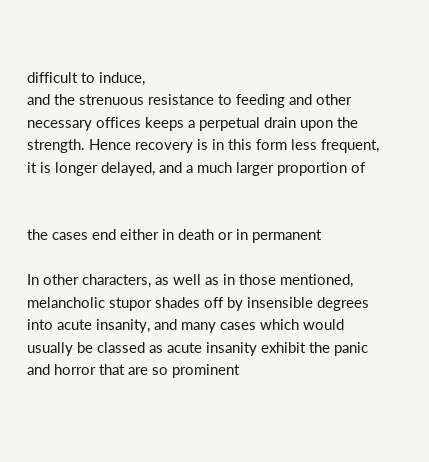difficult to induce,
and the strenuous resistance to feeding and other
necessary offices keeps a perpetual drain upon the
strength. Hence recovery is in this form less frequent,
it is longer delayed, and a much larger proportion of


the cases end either in death or in permanent

In other characters, as well as in those mentioned,
melancholic stupor shades off by insensible degrees
into acute insanity, and many cases which would
usually be classed as acute insanity exhibit the panic
and horror that are so prominent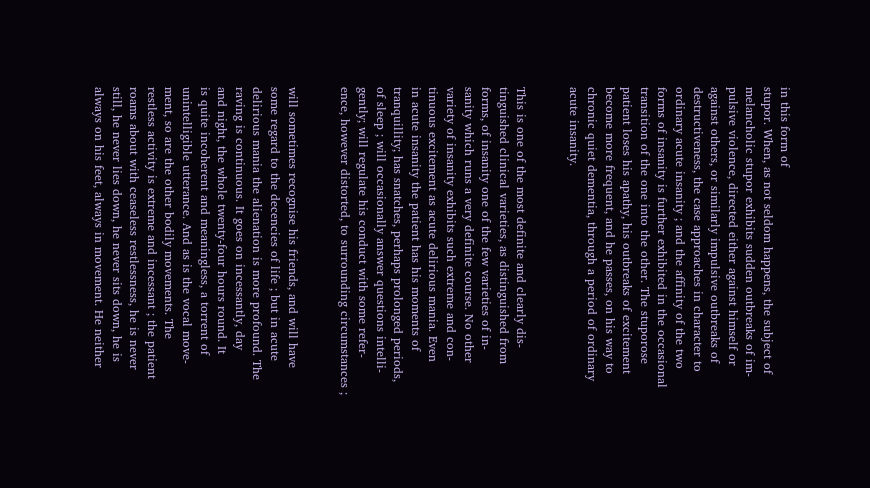in this form of
stupor. When, as not seldom happens, the subject of
melancholic stupor exhibits sudden outbreaks of im-
pulsive violence, directed either against himself or
against others, or similarly impulsive outbreaks of
destructiveness, the case approaches in character to
ordinary acute insanity ; and the affinity of the two
forms of insanity is further exhibited in the occasional
transition of the one into the other. The stuporose
patient loses his apathy, his outbreaks of excitement
become more frequent, and he passes, on his way to
chronic quiet dementia, through a period of ordinary
acute insanity.


This is one of the most definite and clearly dis-
tinguished clinical varieties, as distinguished from
forms, of insanity one of the few varieties of in-
sanity which runs a very definite course. No other
variety of insanity exhibits such extreme and con-
tinuous excitement as acute delirious mania. Even
in acute insanity the patient has his moments of
tranquillity; has snatches, perhaps prolonged periods,
of sleep ; will occasionally answer questions intelli-
gently; will regulate his conduct with some refer-
ence, however distorted, to surrounding circumstances ;


will sometimes recognise his friends, and will have
some regard to the decencies of life ; but in acute
delirious mania the alienation is more profound. The
raving is continuous. It goes on incessantly, day
and night, the whole twenty-four hours round. It
is quite incoherent and meaningless, a torrent of
unintelligible utterance. And as is the vocal move-
ment, so are the other bodily movements. The
restless activity is extreme and incessant ; the patient
roams about with ceaseless restlessness, he is never
still, he never lies down, he never sits down, he is
always on his feet, always in movement. He neither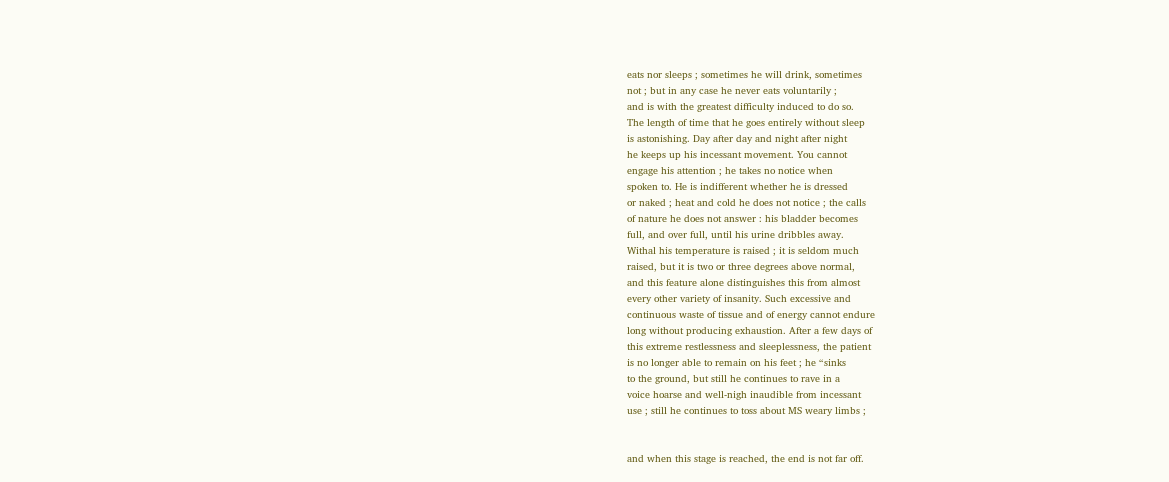eats nor sleeps ; sometimes he will drink, sometimes
not ; but in any case he never eats voluntarily ;
and is with the greatest difficulty induced to do so.
The length of time that he goes entirely without sleep
is astonishing. Day after day and night after night
he keeps up his incessant movement. You cannot
engage his attention ; he takes no notice when
spoken to. He is indifferent whether he is dressed
or naked ; heat and cold he does not notice ; the calls
of nature he does not answer : his bladder becomes
full, and over full, until his urine dribbles away.
Withal his temperature is raised ; it is seldom much
raised, but it is two or three degrees above normal,
and this feature alone distinguishes this from almost
every other variety of insanity. Such excessive and
continuous waste of tissue and of energy cannot endure
long without producing exhaustion. After a few days of
this extreme restlessness and sleeplessness, the patient
is no longer able to remain on his feet ; he “sinks
to the ground, but still he continues to rave in a
voice hoarse and well-nigh inaudible from incessant
use ; still he continues to toss about MS weary limbs ;


and when this stage is reached, the end is not far off.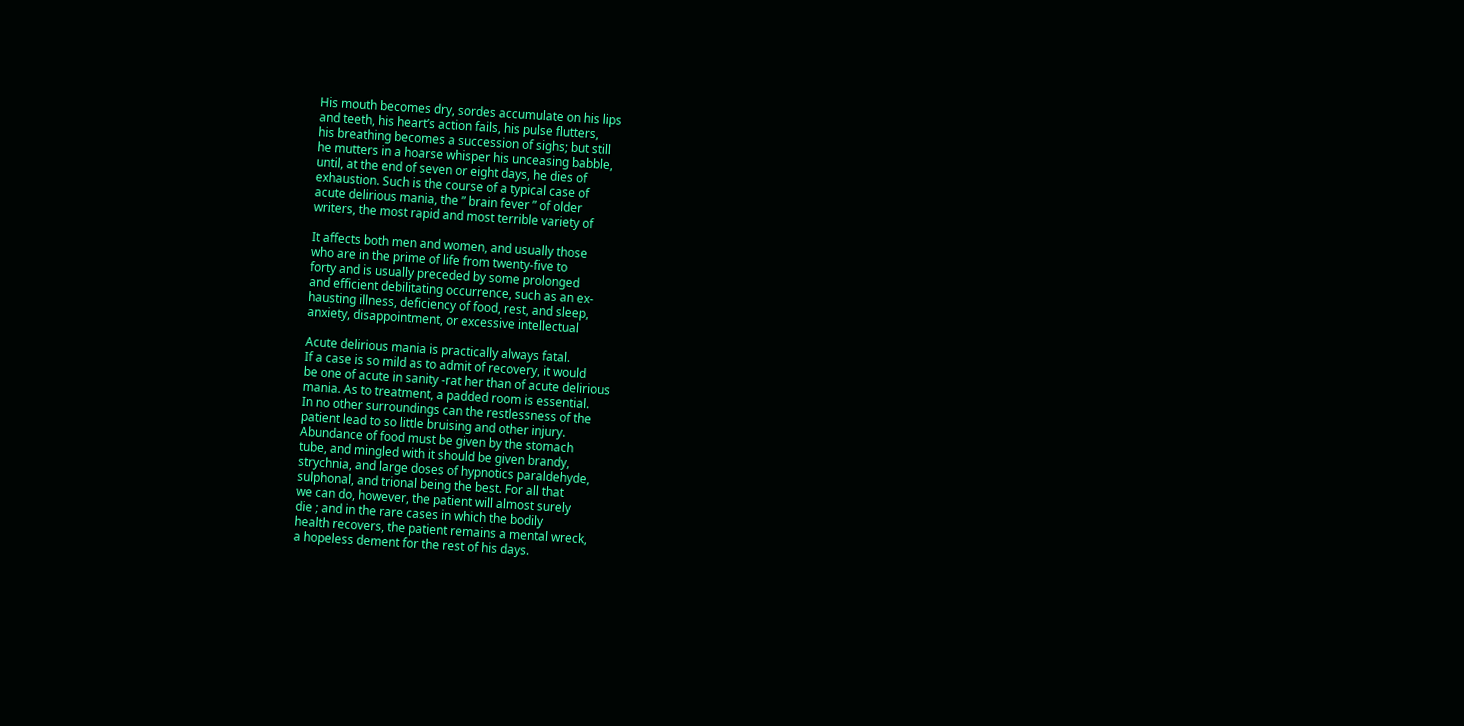His mouth becomes dry, sordes accumulate on his lips
and teeth, his heart’s action fails, his pulse flutters,
his breathing becomes a succession of sighs; but still
he mutters in a hoarse whisper his unceasing babble,
until, at the end of seven or eight days, he dies of
exhaustion. Such is the course of a typical case of
acute delirious mania, the ” brain fever ” of older
writers, the most rapid and most terrible variety of

It affects both men and women, and usually those
who are in the prime of life from twenty-five to
forty and is usually preceded by some prolonged
and efficient debilitating occurrence, such as an ex-
hausting illness, deficiency of food, rest, and sleep,
anxiety, disappointment, or excessive intellectual

Acute delirious mania is practically always fatal.
If a case is so mild as to admit of recovery, it would
be one of acute in sanity -rat her than of acute delirious
mania. As to treatment, a padded room is essential.
In no other surroundings can the restlessness of the
patient lead to so little bruising and other injury.
Abundance of food must be given by the stomach
tube, and mingled with it should be given brandy,
strychnia, and large doses of hypnotics paraldehyde,
sulphonal, and trional being the best. For all that
we can do, however, the patient will almost surely
die ; and in the rare cases in which the bodily
health recovers, the patient remains a mental wreck,
a hopeless dement for the rest of his days.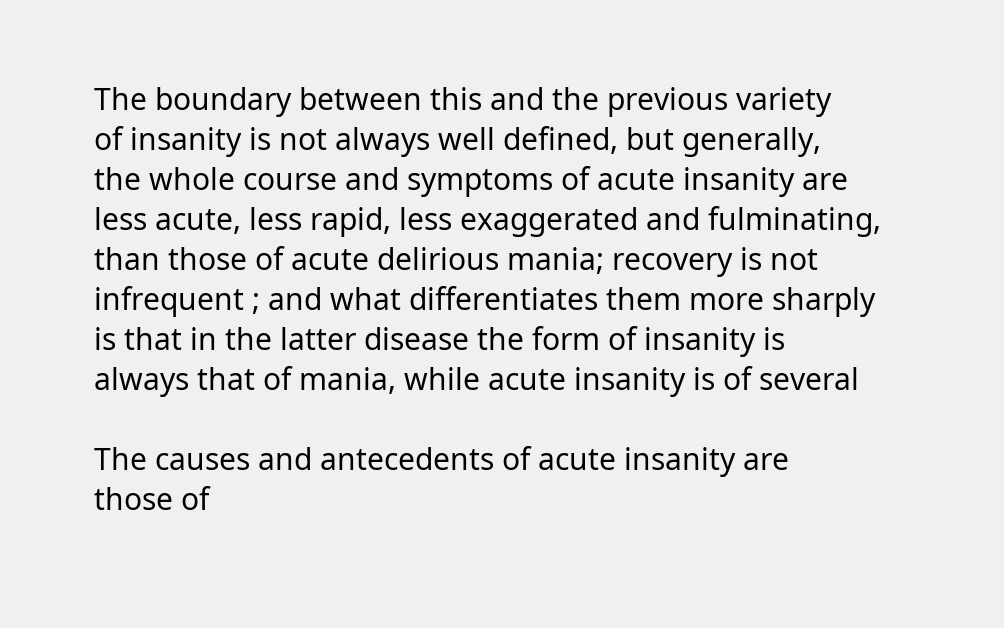The boundary between this and the previous variety
of insanity is not always well defined, but generally,
the whole course and symptoms of acute insanity are
less acute, less rapid, less exaggerated and fulminating,
than those of acute delirious mania; recovery is not
infrequent ; and what differentiates them more sharply
is that in the latter disease the form of insanity is
always that of mania, while acute insanity is of several

The causes and antecedents of acute insanity are
those of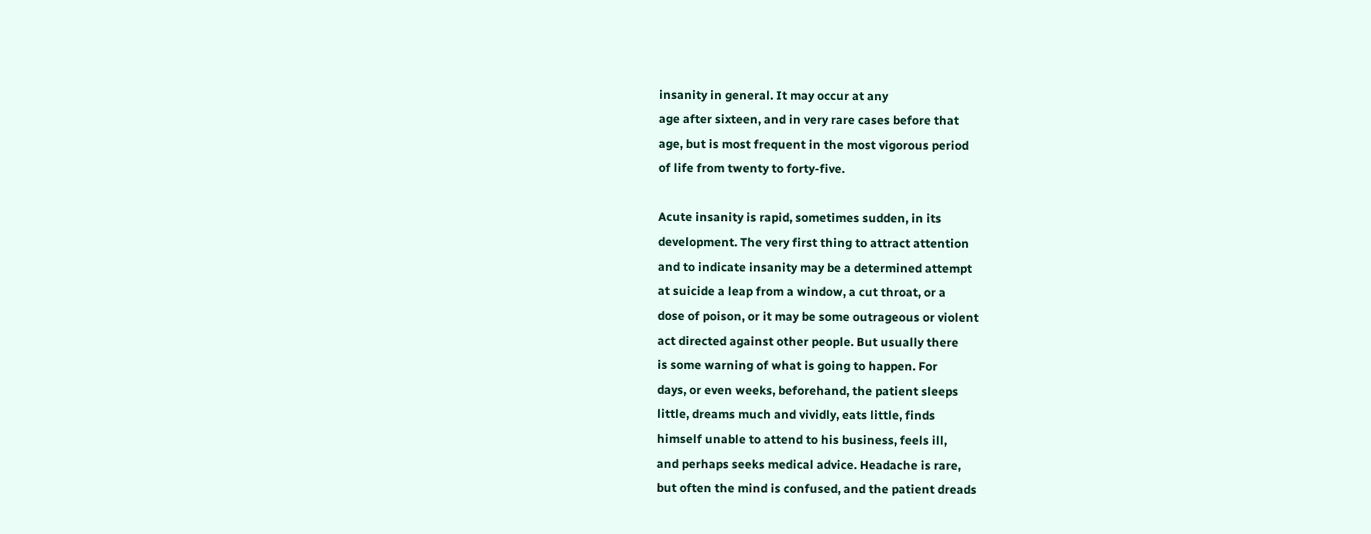insanity in general. It may occur at any
age after sixteen, and in very rare cases before that
age, but is most frequent in the most vigorous period
of life from twenty to forty-five.

Acute insanity is rapid, sometimes sudden, in its
development. The very first thing to attract attention
and to indicate insanity may be a determined attempt
at suicide a leap from a window, a cut throat, or a
dose of poison, or it may be some outrageous or violent
act directed against other people. But usually there
is some warning of what is going to happen. For
days, or even weeks, beforehand, the patient sleeps
little, dreams much and vividly, eats little, finds
himself unable to attend to his business, feels ill,
and perhaps seeks medical advice. Headache is rare,
but often the mind is confused, and the patient dreads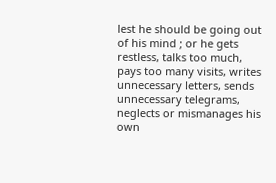lest he should be going out of his mind ; or he gets
restless, talks too much, pays too many visits, writes
unnecessary letters, sends unnecessary telegrams,
neglects or mismanages his own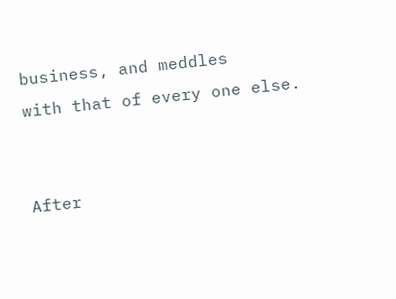business, and meddles
with that of every one else.


After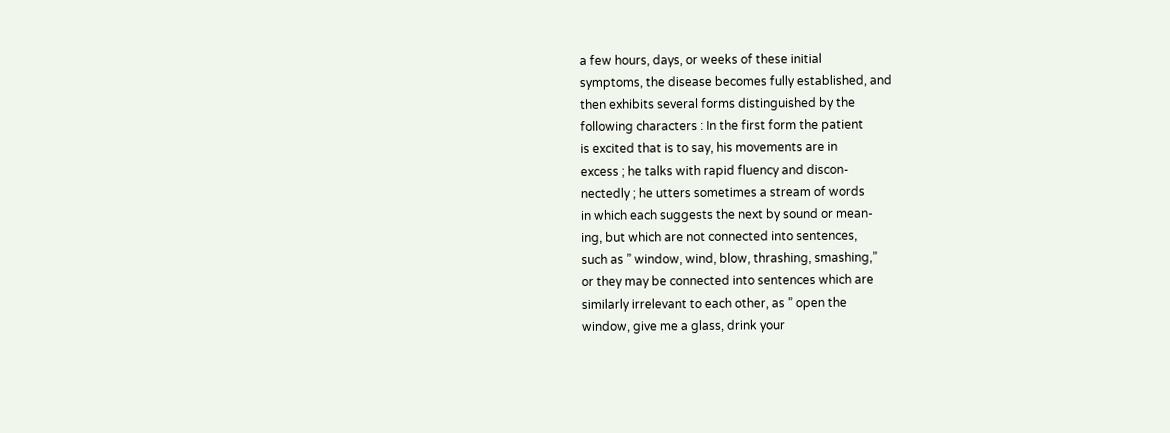a few hours, days, or weeks of these initial
symptoms, the disease becomes fully established, and
then exhibits several forms distinguished by the
following characters : In the first form the patient
is excited that is to say, his movements are in
excess ; he talks with rapid fluency and discon-
nectedly ; he utters sometimes a stream of words
in which each suggests the next by sound or mean-
ing, but which are not connected into sentences,
such as ” window, wind, blow, thrashing, smashing,”
or they may be connected into sentences which are
similarly irrelevant to each other, as ” open the
window, give me a glass, drink your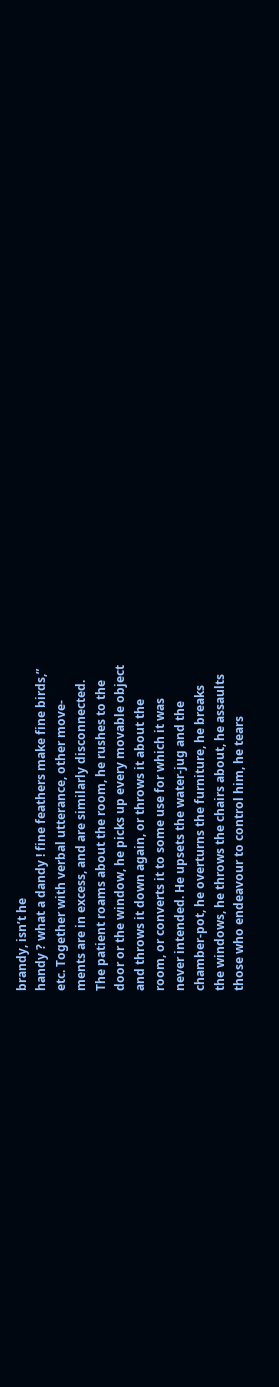brandy, isn’t he
handy ? what a dandy ! fine feathers make fine birds,”
etc. Together with verbal utterance, other move-
ments are in excess, and are similarly disconnected.
The patient roams about the room, he rushes to the
door or the window, he picks up every movable object
and throws it down again, or throws it about the
room, or converts it to some use for which it was
never intended. He upsets the water-jug and the
chamber-pot, he overturns the furniture, he breaks
the windows, he throws the chairs about, he assaults
those who endeavour to control him, he tears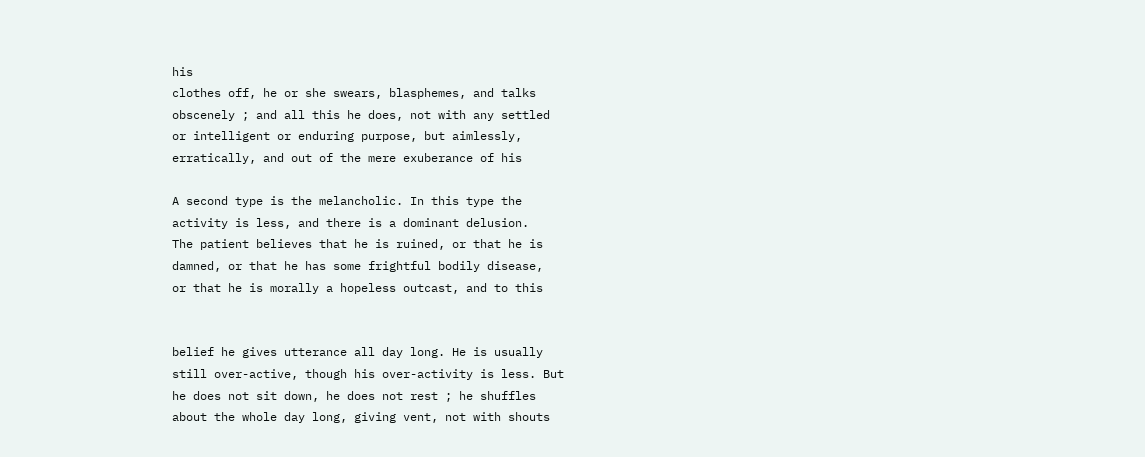his
clothes off, he or she swears, blasphemes, and talks
obscenely ; and all this he does, not with any settled
or intelligent or enduring purpose, but aimlessly,
erratically, and out of the mere exuberance of his

A second type is the melancholic. In this type the
activity is less, and there is a dominant delusion.
The patient believes that he is ruined, or that he is
damned, or that he has some frightful bodily disease,
or that he is morally a hopeless outcast, and to this


belief he gives utterance all day long. He is usually
still over-active, though his over-activity is less. But
he does not sit down, he does not rest ; he shuffles
about the whole day long, giving vent, not with shouts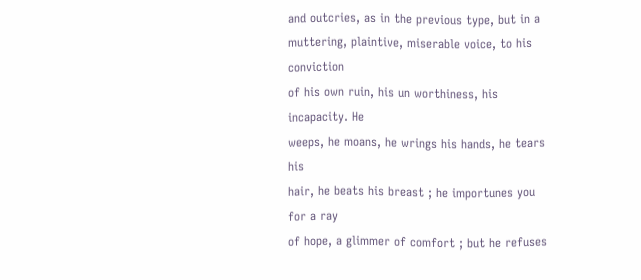and outcries, as in the previous type, but in a
muttering, plaintive, miserable voice, to his conviction
of his own ruin, his un worthiness, his incapacity. He
weeps, he moans, he wrings his hands, he tears his
hair, he beats his breast ; he importunes you for a ray
of hope, a glimmer of comfort ; but he refuses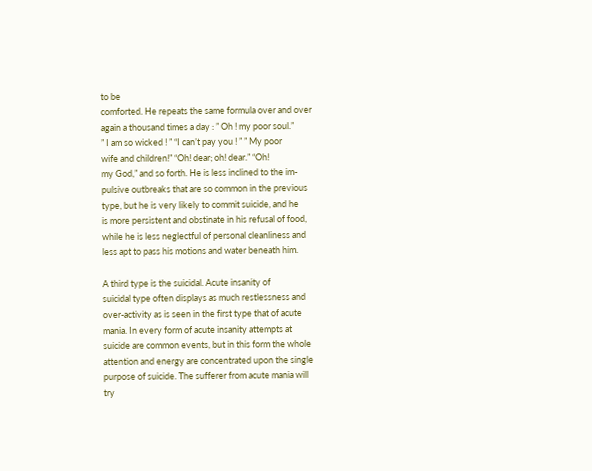to be
comforted. He repeats the same formula over and over
again a thousand times a day : ” Oh ! my poor soul.”
” I am so wicked ! ” “I can’t pay you ! ” ” My poor
wife and children!” “Oh! dear; oh! dear.” “Oh!
my God,” and so forth. He is less inclined to the im-
pulsive outbreaks that are so common in the previous
type, but he is very likely to commit suicide, and he
is more persistent and obstinate in his refusal of food,
while he is less neglectful of personal cleanliness and
less apt to pass his motions and water beneath him.

A third type is the suicidal. Acute insanity of
suicidal type often displays as much restlessness and
over-activity as is seen in the first type that of acute
mania. In every form of acute insanity attempts at
suicide are common events, but in this form the whole
attention and energy are concentrated upon the single
purpose of suicide. The sufferer from acute mania will
try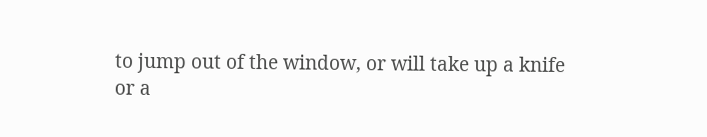to jump out of the window, or will take up a knife
or a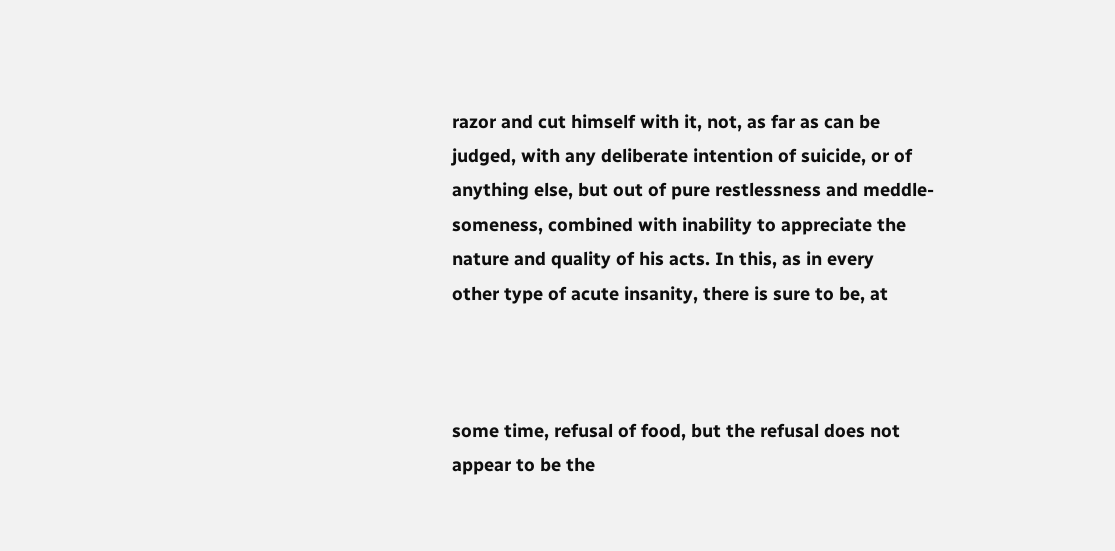razor and cut himself with it, not, as far as can be
judged, with any deliberate intention of suicide, or of
anything else, but out of pure restlessness and meddle-
someness, combined with inability to appreciate the
nature and quality of his acts. In this, as in every
other type of acute insanity, there is sure to be, at



some time, refusal of food, but the refusal does not
appear to be the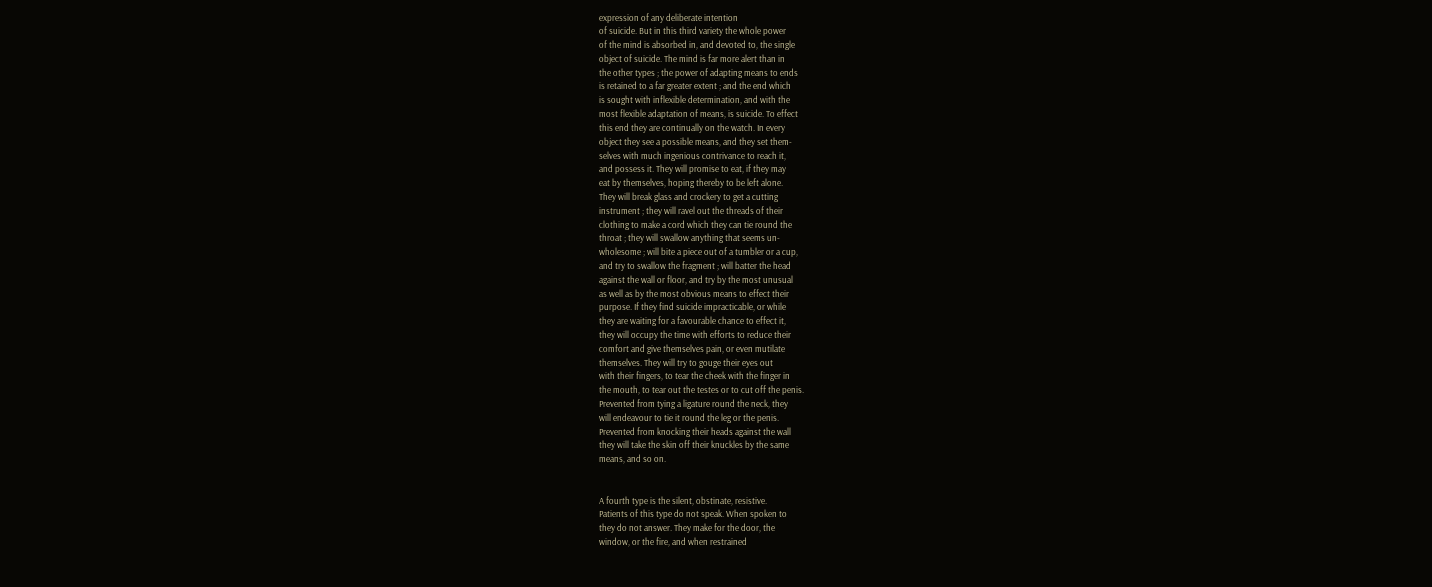expression of any deliberate intention
of suicide. But in this third variety the whole power
of the mind is absorbed in, and devoted to, the single
object of suicide. The mind is far more alert than in
the other types ; the power of adapting means to ends
is retained to a far greater extent ; and the end which
is sought with inflexible determination, and with the
most flexible adaptation of means, is suicide. To effect
this end they are continually on the watch. In every
object they see a possible means, and they set them-
selves with much ingenious contrivance to reach it,
and possess it. They will promise to eat, if they may
eat by themselves, hoping thereby to be left alone.
They will break glass and crockery to get a cutting
instrument ; they will ravel out the threads of their
clothing to make a cord which they can tie round the
throat ; they will swallow anything that seems un-
wholesome ; will bite a piece out of a tumbler or a cup,
and try to swallow the fragment ; will batter the head
against the wall or floor, and try by the most unusual
as well as by the most obvious means to effect their
purpose. If they find suicide impracticable, or while
they are waiting for a favourable chance to effect it,
they will occupy the time with efforts to reduce their
comfort and give themselves pain, or even mutilate
themselves. They will try to gouge their eyes out
with their fingers, to tear the cheek with the finger in
the mouth, to tear out the testes or to cut off the penis.
Prevented from tying a ligature round the neck, they
will endeavour to tie it round the leg or the penis.
Prevented from knocking their heads against the wall
they will take the skin off their knuckles by the same
means, and so on.


A fourth type is the silent, obstinate, resistive.
Patients of this type do not speak. When spoken to
they do not answer. They make for the door, the
window, or the fire, and when restrained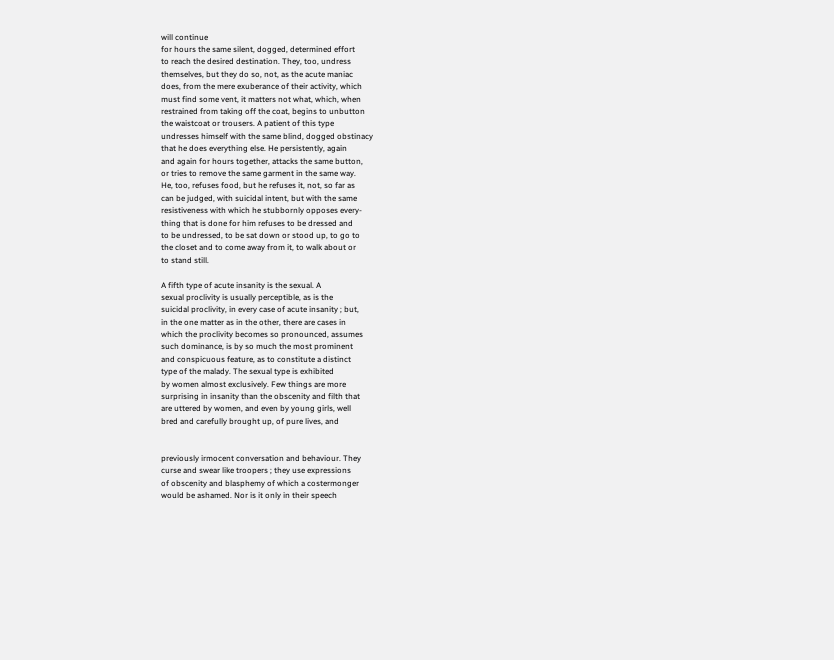will continue
for hours the same silent, dogged, determined effort
to reach the desired destination. They, too, undress
themselves, but they do so, not, as the acute maniac
does, from the mere exuberance of their activity, which
must find some vent, it matters not what, which, when
restrained from taking off the coat, begins to unbutton
the waistcoat or trousers. A patient of this type
undresses himself with the same blind, dogged obstinacy
that he does everything else. He persistently, again
and again for hours together, attacks the same button,
or tries to remove the same garment in the same way.
He, too, refuses food, but he refuses it, not, so far as
can be judged, with suicidal intent, but with the same
resistiveness with which he stubbornly opposes every-
thing that is done for him refuses to be dressed and
to be undressed, to be sat down or stood up, to go to
the closet and to come away from it, to walk about or
to stand still.

A fifth type of acute insanity is the sexual. A
sexual proclivity is usually perceptible, as is the
suicidal proclivity, in every case of acute insanity ; but,
in the one matter as in the other, there are cases in
which the proclivity becomes so pronounced, assumes
such dominance, is by so much the most prominent
and conspicuous feature, as to constitute a distinct
type of the malady. The sexual type is exhibited
by women almost exclusively. Few things are more
surprising in insanity than the obscenity and filth that
are uttered by women, and even by young girls, well
bred and carefully brought up, of pure lives, and


previously irmocent conversation and behaviour. They
curse and swear like troopers ; they use expressions
of obscenity and blasphemy of which a costermonger
would be ashamed. Nor is it only in their speech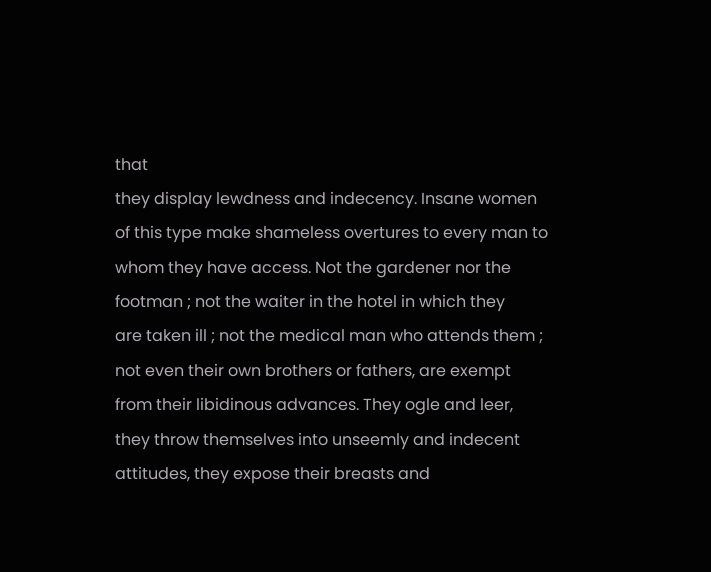that
they display lewdness and indecency. Insane women
of this type make shameless overtures to every man to
whom they have access. Not the gardener nor the
footman ; not the waiter in the hotel in which they
are taken ill ; not the medical man who attends them ;
not even their own brothers or fathers, are exempt
from their libidinous advances. They ogle and leer,
they throw themselves into unseemly and indecent
attitudes, they expose their breasts and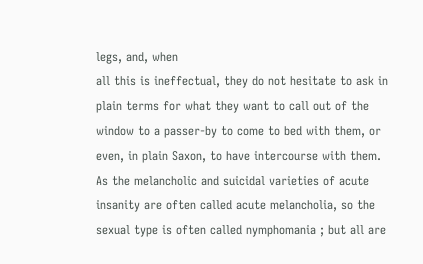legs, and, when
all this is ineffectual, they do not hesitate to ask in
plain terms for what they want to call out of the
window to a passer-by to come to bed with them, or
even, in plain Saxon, to have intercourse with them.
As the melancholic and suicidal varieties of acute
insanity are often called acute melancholia, so the
sexual type is often called nymphomania ; but all are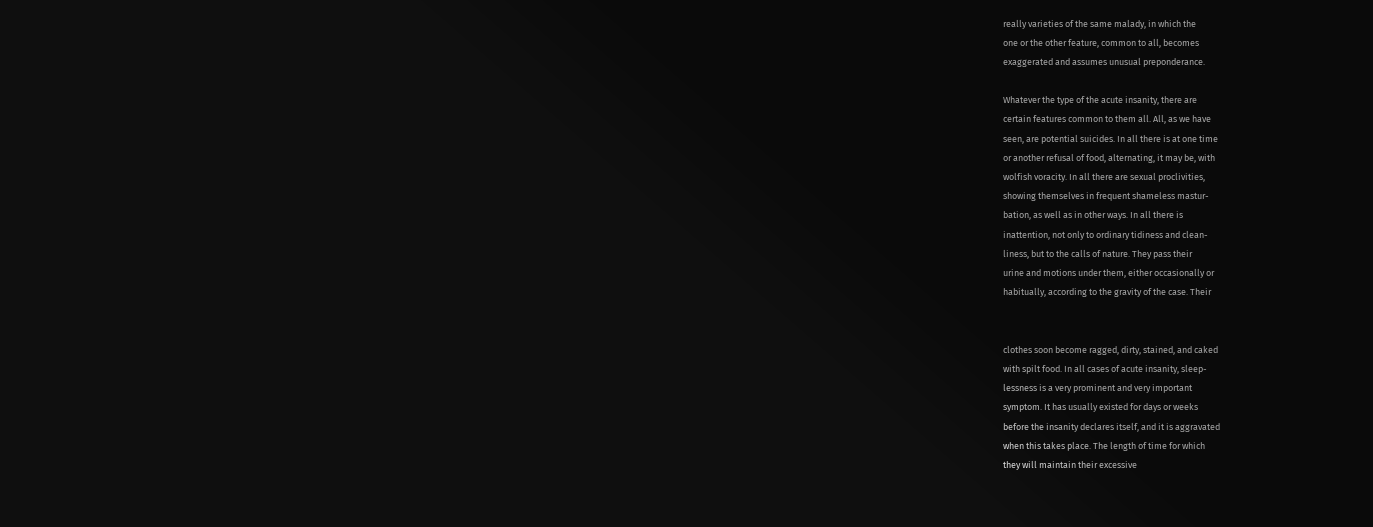really varieties of the same malady, in which the
one or the other feature, common to all, becomes
exaggerated and assumes unusual preponderance.

Whatever the type of the acute insanity, there are
certain features common to them all. All, as we have
seen, are potential suicides. In all there is at one time
or another refusal of food, alternating, it may be, with
wolfish voracity. In all there are sexual proclivities,
showing themselves in frequent shameless mastur-
bation, as well as in other ways. In all there is
inattention, not only to ordinary tidiness and clean-
liness, but to the calls of nature. They pass their
urine and motions under them, either occasionally or
habitually, according to the gravity of the case. Their


clothes soon become ragged, dirty, stained, and caked
with spilt food. In all cases of acute insanity, sleep-
lessness is a very prominent and very important
symptom. It has usually existed for days or weeks
before the insanity declares itself, and it is aggravated
when this takes place. The length of time for which
they will maintain their excessive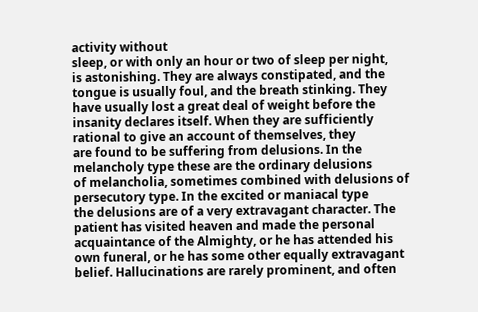activity without
sleep, or with only an hour or two of sleep per night,
is astonishing. They are always constipated, and the
tongue is usually foul, and the breath stinking. They
have usually lost a great deal of weight before the
insanity declares itself. When they are sufficiently
rational to give an account of themselves, they
are found to be suffering from delusions. In the
melancholy type these are the ordinary delusions
of melancholia, sometimes combined with delusions of
persecutory type. In the excited or maniacal type
the delusions are of a very extravagant character. The
patient has visited heaven and made the personal
acquaintance of the Almighty, or he has attended his
own funeral, or he has some other equally extravagant
belief. Hallucinations are rarely prominent, and often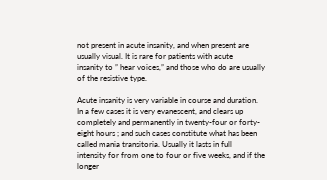not present in acute insanity, and when present are
usually visual. It is rare for patients with acute
insanity to ” hear voices,” and those who do are usually
of the resistive type.

Acute insanity is very variable in course and duration.
In a few cases it is very evanescent, and clears up
completely and permanently in twenty-four or forty-
eight hours ; and such cases constitute what has been
called mania transitoria. Usually it lasts in full
intensity for from one to four or five weeks, and if the
longer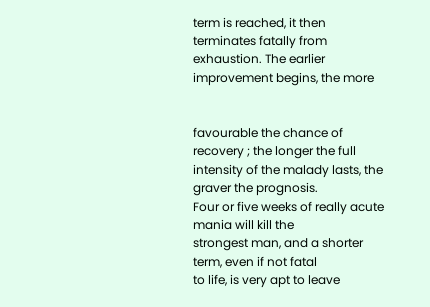term is reached, it then terminates fatally from
exhaustion. The earlier improvement begins, the more


favourable the chance of recovery ; the longer the full
intensity of the malady lasts, the graver the prognosis.
Four or five weeks of really acute mania will kill the
strongest man, and a shorter term, even if not fatal
to life, is very apt to leave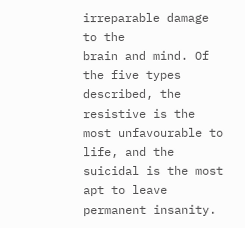irreparable damage to the
brain and mind. Of the five types described, the
resistive is the most unfavourable to life, and the
suicidal is the most apt to leave permanent insanity.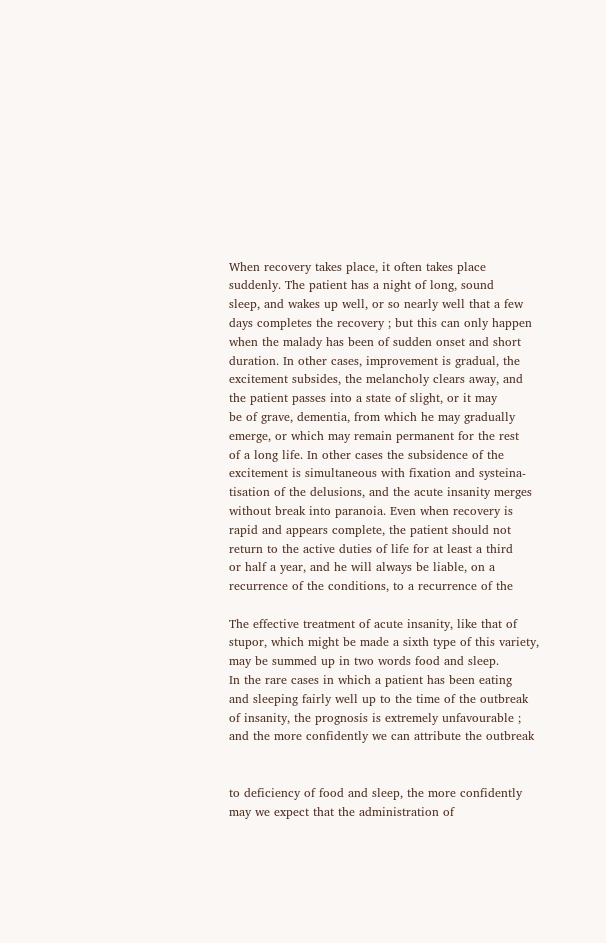When recovery takes place, it often takes place
suddenly. The patient has a night of long, sound
sleep, and wakes up well, or so nearly well that a few
days completes the recovery ; but this can only happen
when the malady has been of sudden onset and short
duration. In other cases, improvement is gradual, the
excitement subsides, the melancholy clears away, and
the patient passes into a state of slight, or it may
be of grave, dementia, from which he may gradually
emerge, or which may remain permanent for the rest
of a long life. In other cases the subsidence of the
excitement is simultaneous with fixation and systeina-
tisation of the delusions, and the acute insanity merges
without break into paranoia. Even when recovery is
rapid and appears complete, the patient should not
return to the active duties of life for at least a third
or half a year, and he will always be liable, on a
recurrence of the conditions, to a recurrence of the

The effective treatment of acute insanity, like that of
stupor, which might be made a sixth type of this variety,
may be summed up in two words food and sleep.
In the rare cases in which a patient has been eating
and sleeping fairly well up to the time of the outbreak
of insanity, the prognosis is extremely unfavourable ;
and the more confidently we can attribute the outbreak


to deficiency of food and sleep, the more confidently
may we expect that the administration of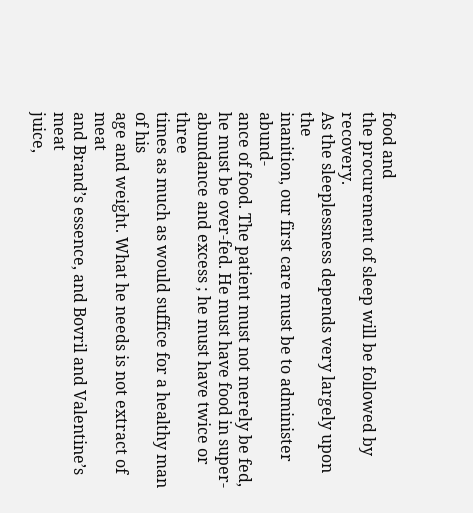food and
the procurement of sleep will be followed by recovery.
As the sleeplessness depends very largely upon the
inanition, our first care must be to administer abund-
ance of food. The patient must not merely be fed,
he must be over-fed. He must have food in super-
abundance and excess ; he must have twice or three
times as much as would suffice for a healthy man of his
age and weight. What he needs is not extract of meat
and Brand’s essence, and Bovril and Valentine’s meat
juice,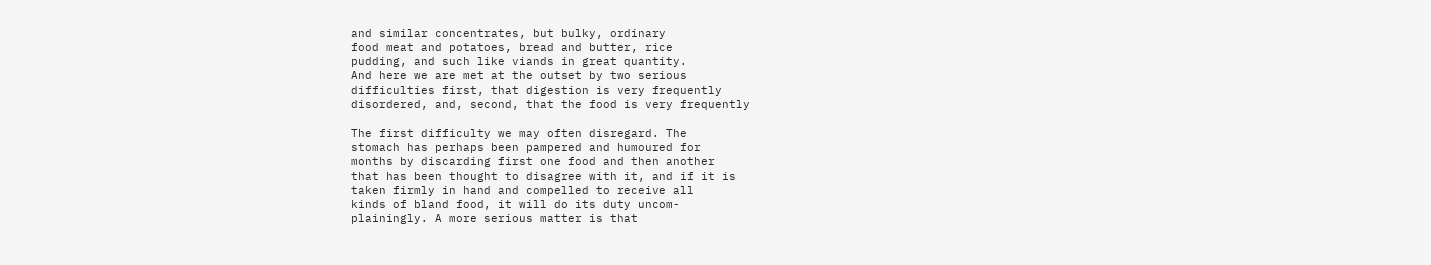and similar concentrates, but bulky, ordinary
food meat and potatoes, bread and butter, rice
pudding, and such like viands in great quantity.
And here we are met at the outset by two serious
difficulties first, that digestion is very frequently
disordered, and, second, that the food is very frequently

The first difficulty we may often disregard. The
stomach has perhaps been pampered and humoured for
months by discarding first one food and then another
that has been thought to disagree with it, and if it is
taken firmly in hand and compelled to receive all
kinds of bland food, it will do its duty uncom-
plainingly. A more serious matter is that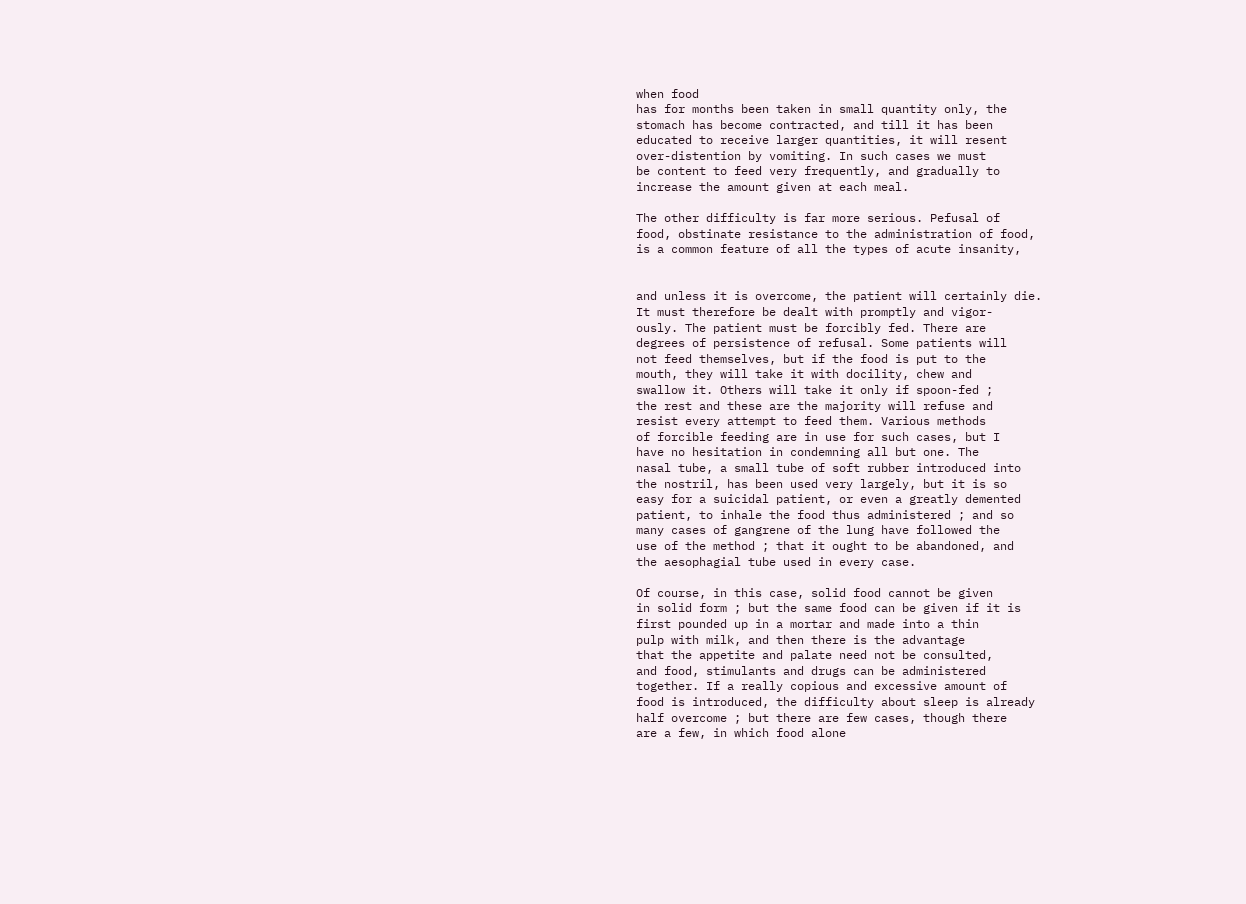when food
has for months been taken in small quantity only, the
stomach has become contracted, and till it has been
educated to receive larger quantities, it will resent
over-distention by vomiting. In such cases we must
be content to feed very frequently, and gradually to
increase the amount given at each meal.

The other difficulty is far more serious. Pefusal of
food, obstinate resistance to the administration of food,
is a common feature of all the types of acute insanity,


and unless it is overcome, the patient will certainly die.
It must therefore be dealt with promptly and vigor-
ously. The patient must be forcibly fed. There are
degrees of persistence of refusal. Some patients will
not feed themselves, but if the food is put to the
mouth, they will take it with docility, chew and
swallow it. Others will take it only if spoon-fed ;
the rest and these are the majority will refuse and
resist every attempt to feed them. Various methods
of forcible feeding are in use for such cases, but I
have no hesitation in condemning all but one. The
nasal tube, a small tube of soft rubber introduced into
the nostril, has been used very largely, but it is so
easy for a suicidal patient, or even a greatly demented
patient, to inhale the food thus administered ; and so
many cases of gangrene of the lung have followed the
use of the method ; that it ought to be abandoned, and
the aesophagial tube used in every case.

Of course, in this case, solid food cannot be given
in solid form ; but the same food can be given if it is
first pounded up in a mortar and made into a thin
pulp with milk, and then there is the advantage
that the appetite and palate need not be consulted,
and food, stimulants and drugs can be administered
together. If a really copious and excessive amount of
food is introduced, the difficulty about sleep is already
half overcome ; but there are few cases, though there
are a few, in which food alone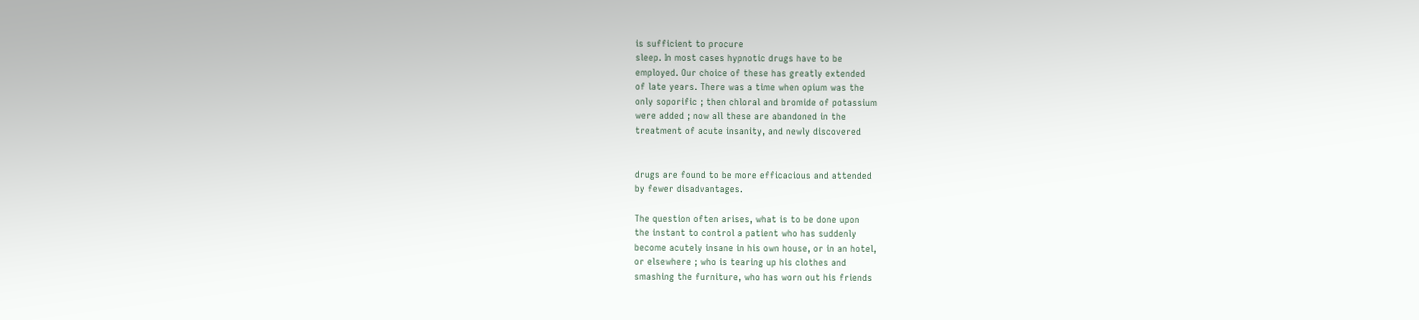is sufficient to procure
sleep. In most cases hypnotic drugs have to be
employed. Our choice of these has greatly extended
of late years. There was a time when opium was the
only soporific ; then chloral and bromide of potassium
were added ; now all these are abandoned in the
treatment of acute insanity, and newly discovered


drugs are found to be more efficacious and attended
by fewer disadvantages.

The question often arises, what is to be done upon
the instant to control a patient who has suddenly
become acutely insane in his own house, or in an hotel,
or elsewhere ; who is tearing up his clothes and
smashing the furniture, who has worn out his friends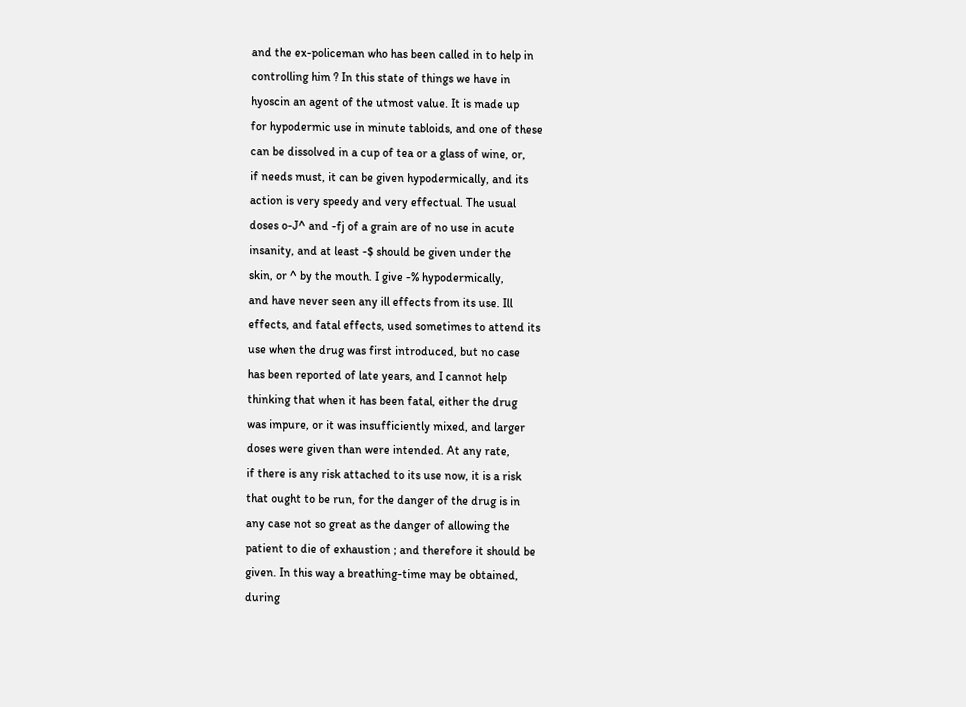and the ex-policeman who has been called in to help in
controlling him ? In this state of things we have in
hyoscin an agent of the utmost value. It is made up
for hypodermic use in minute tabloids, and one of these
can be dissolved in a cup of tea or a glass of wine, or,
if needs must, it can be given hypodermically, and its
action is very speedy and very effectual. The usual
doses o-J^ and -fj of a grain are of no use in acute
insanity, and at least -$ should be given under the
skin, or ^ by the mouth. I give -% hypodermically,
and have never seen any ill effects from its use. Ill
effects, and fatal effects, used sometimes to attend its
use when the drug was first introduced, but no case
has been reported of late years, and I cannot help
thinking that when it has been fatal, either the drug
was impure, or it was insufficiently mixed, and larger
doses were given than were intended. At any rate,
if there is any risk attached to its use now, it is a risk
that ought to be run, for the danger of the drug is in
any case not so great as the danger of allowing the
patient to die of exhaustion ; and therefore it should be
given. In this way a breathing-time may be obtained,
during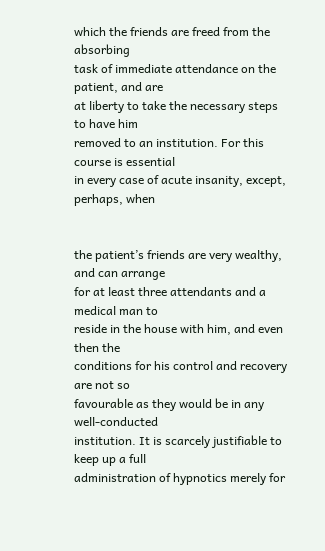which the friends are freed from the absorbing
task of immediate attendance on the patient, and are
at liberty to take the necessary steps to have him
removed to an institution. For this course is essential
in every case of acute insanity, except, perhaps, when


the patient’s friends are very wealthy, and can arrange
for at least three attendants and a medical man to
reside in the house with him, and even then the
conditions for his control and recovery are not so
favourable as they would be in any well-conducted
institution. It is scarcely justifiable to keep up a full
administration of hypnotics merely for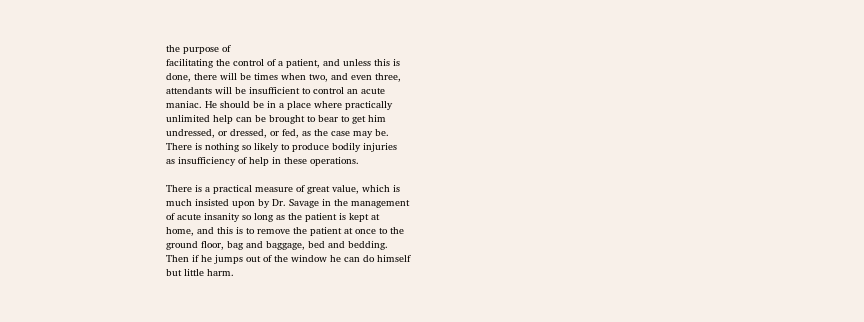the purpose of
facilitating the control of a patient, and unless this is
done, there will be times when two, and even three,
attendants will be insufficient to control an acute
maniac. He should be in a place where practically
unlimited help can be brought to bear to get him
undressed, or dressed, or fed, as the case may be.
There is nothing so likely to produce bodily injuries
as insufficiency of help in these operations.

There is a practical measure of great value, which is
much insisted upon by Dr. Savage in the management
of acute insanity so long as the patient is kept at
home, and this is to remove the patient at once to the
ground floor, bag and baggage, bed and bedding.
Then if he jumps out of the window he can do himself
but little harm.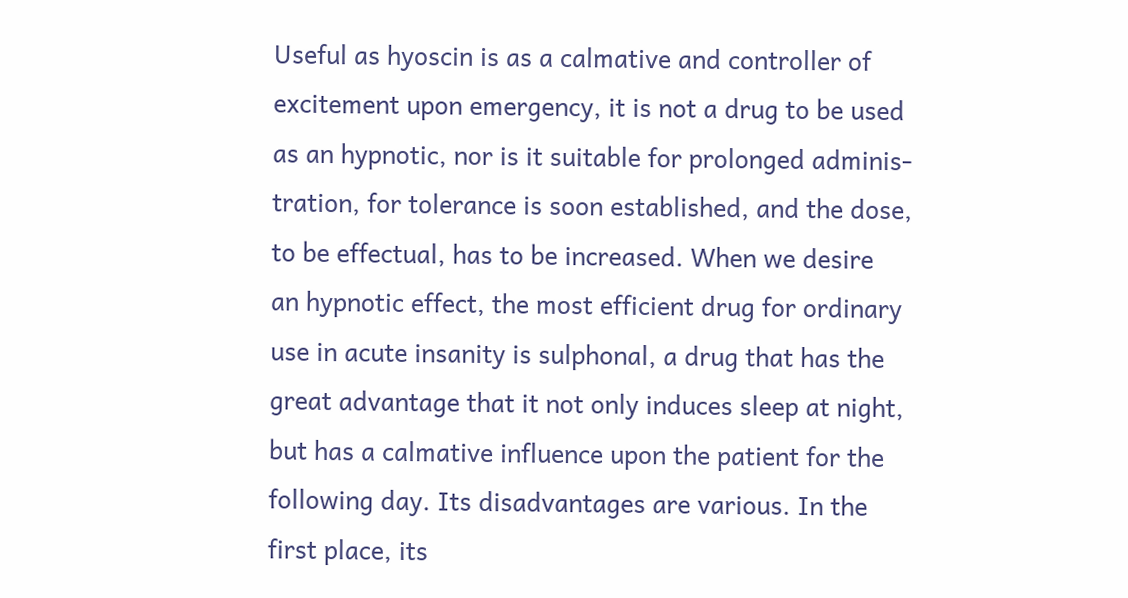Useful as hyoscin is as a calmative and controller of
excitement upon emergency, it is not a drug to be used
as an hypnotic, nor is it suitable for prolonged adminis-
tration, for tolerance is soon established, and the dose,
to be effectual, has to be increased. When we desire
an hypnotic effect, the most efficient drug for ordinary
use in acute insanity is sulphonal, a drug that has the
great advantage that it not only induces sleep at night,
but has a calmative influence upon the patient for the
following day. Its disadvantages are various. In the
first place, its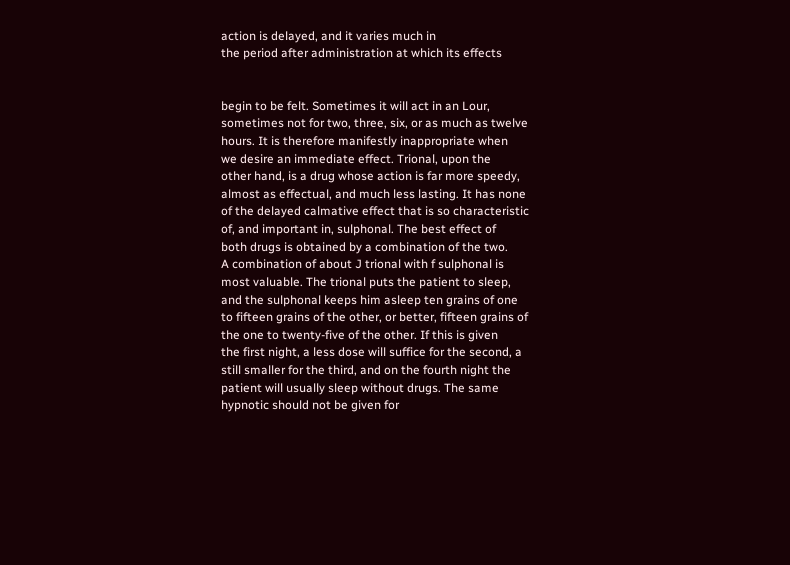action is delayed, and it varies much in
the period after administration at which its effects


begin to be felt. Sometimes it will act in an Lour,
sometimes not for two, three, six, or as much as twelve
hours. It is therefore manifestly inappropriate when
we desire an immediate effect. Trional, upon the
other hand, is a drug whose action is far more speedy,
almost as effectual, and much less lasting. It has none
of the delayed calmative effect that is so characteristic
of, and important in, sulphonal. The best effect of
both drugs is obtained by a combination of the two.
A combination of about J trional with f sulphonal is
most valuable. The trional puts the patient to sleep,
and the sulphonal keeps him asleep ten grains of one
to fifteen grains of the other, or better, fifteen grains of
the one to twenty-five of the other. If this is given
the first night, a less dose will suffice for the second, a
still smaller for the third, and on the fourth night the
patient will usually sleep without drugs. The same
hypnotic should not be given for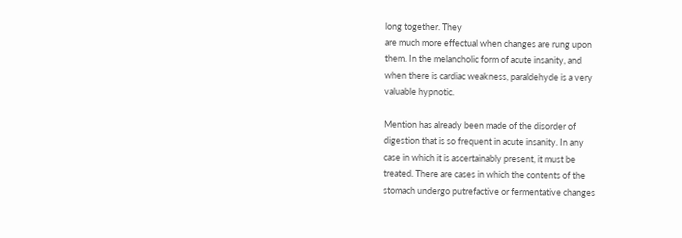long together. They
are much more effectual when changes are rung upon
them. In the melancholic form of acute insanity, and
when there is cardiac weakness, paraldehyde is a very
valuable hypnotic.

Mention has already been made of the disorder of
digestion that is so frequent in acute insanity. In any
case in which it is ascertainably present, it must be
treated. There are cases in which the contents of the
stomach undergo putrefactive or fermentative changes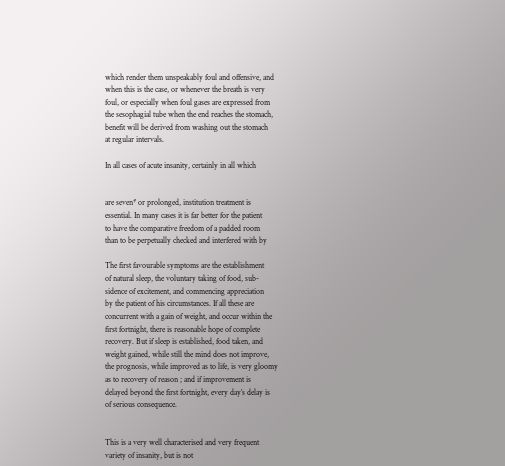which render them unspeakably foul and offensive, and
when this is the case, or whenever the breath is very
foul, or especially when foul gases are expressed from
the sesophagial tube when the end reaches the stomach,
benefit will be derived from washing out the stomach
at regular intervals.

In all cases of acute insanity, certainly in all which


are seven* or prolonged, institution treatment is
essential. In many cases it is far better for the patient
to have the comparative freedom of a padded room
than to be perpetually checked and interfered with by

The first favourable symptoms are the establishment
of natural sleep, the voluntary taking of food, sub-
sidence of excitement, and commencing appreciation
by the patient of his circumstances. If all these are
concurrent with a gain of weight, and occur within the
first fortnight, there is reasonable hope of complete
recovery. But if sleep is established, food taken, and
weight gained, while still the mind does not improve,
the prognosis, while improved as to life, is very gloomy
as to recovery of reason ; and if improvement is
delayed beyond the first fortnight, every day’s delay is
of serious consequence.


This is a very well characterised and very frequent
variety of insanity, but is not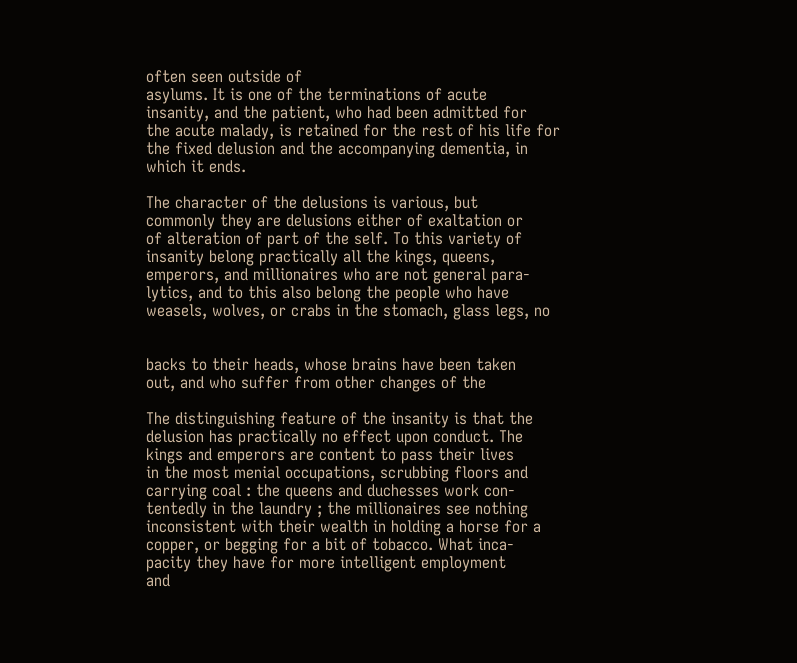often seen outside of
asylums. It is one of the terminations of acute
insanity, and the patient, who had been admitted for
the acute malady, is retained for the rest of his life for
the fixed delusion and the accompanying dementia, in
which it ends.

The character of the delusions is various, but
commonly they are delusions either of exaltation or
of alteration of part of the self. To this variety of
insanity belong practically all the kings, queens,
emperors, and millionaires who are not general para-
lytics, and to this also belong the people who have
weasels, wolves, or crabs in the stomach, glass legs, no


backs to their heads, whose brains have been taken
out, and who suffer from other changes of the

The distinguishing feature of the insanity is that the
delusion has practically no effect upon conduct. The
kings and emperors are content to pass their lives
in the most menial occupations, scrubbing floors and
carrying coal : the queens and duchesses work con-
tentedly in the laundry ; the millionaires see nothing
inconsistent with their wealth in holding a horse for a
copper, or begging for a bit of tobacco. What inca-
pacity they have for more intelligent employment
and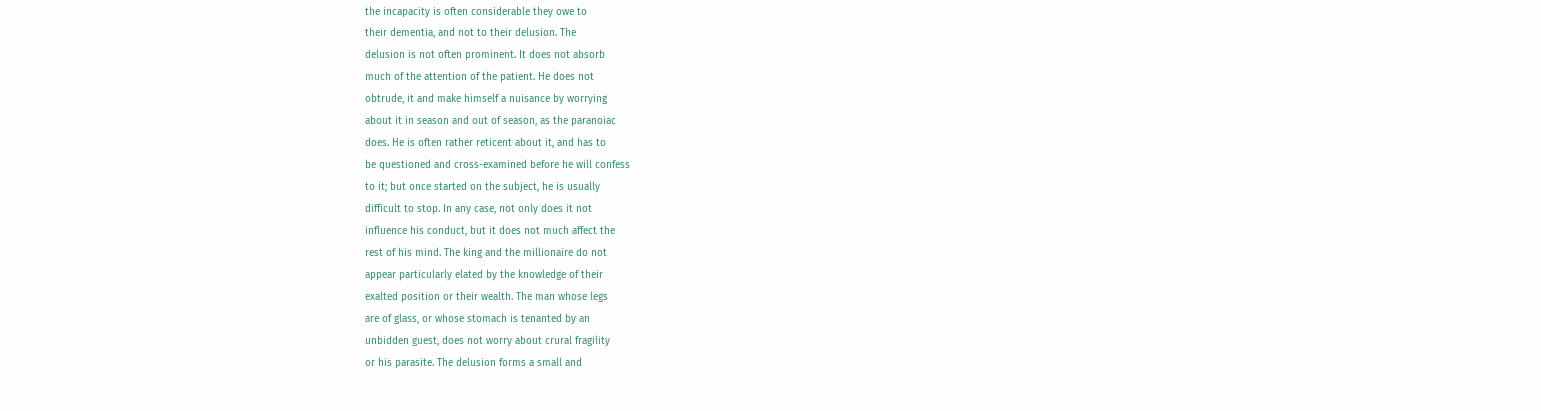the incapacity is often considerable they owe to
their dementia, and not to their delusion. The
delusion is not often prominent. It does not absorb
much of the attention of the patient. He does not
obtrude, it and make himself a nuisance by worrying
about it in season and out of season, as the paranoiac
does. He is often rather reticent about it, and has to
be questioned and cross-examined before he will confess
to it; but once started on the subject, he is usually
difficult to stop. In any case, not only does it not
influence his conduct, but it does not much affect the
rest of his mind. The king and the millionaire do not
appear particularly elated by the knowledge of their
exalted position or their wealth. The man whose legs
are of glass, or whose stomach is tenanted by an
unbidden guest, does not worry about crural fragility
or his parasite. The delusion forms a small and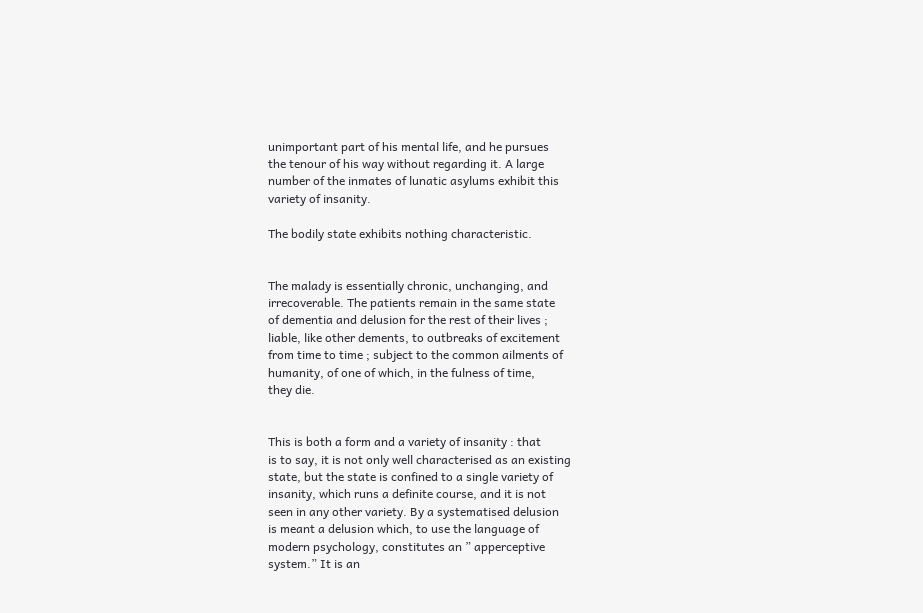unimportant part of his mental life, and he pursues
the tenour of his way without regarding it. A large
number of the inmates of lunatic asylums exhibit this
variety of insanity.

The bodily state exhibits nothing characteristic.


The malady is essentially chronic, unchanging, and
irrecoverable. The patients remain in the same state
of dementia and delusion for the rest of their lives ;
liable, like other dements, to outbreaks of excitement
from time to time ; subject to the common ailments of
humanity, of one of which, in the fulness of time,
they die.


This is both a form and a variety of insanity : that
is to say, it is not only well characterised as an existing
state, but the state is confined to a single variety of
insanity, which runs a definite course, and it is not
seen in any other variety. By a systematised delusion
is meant a delusion which, to use the language of
modern psychology, constitutes an ” apperceptive
system.” It is an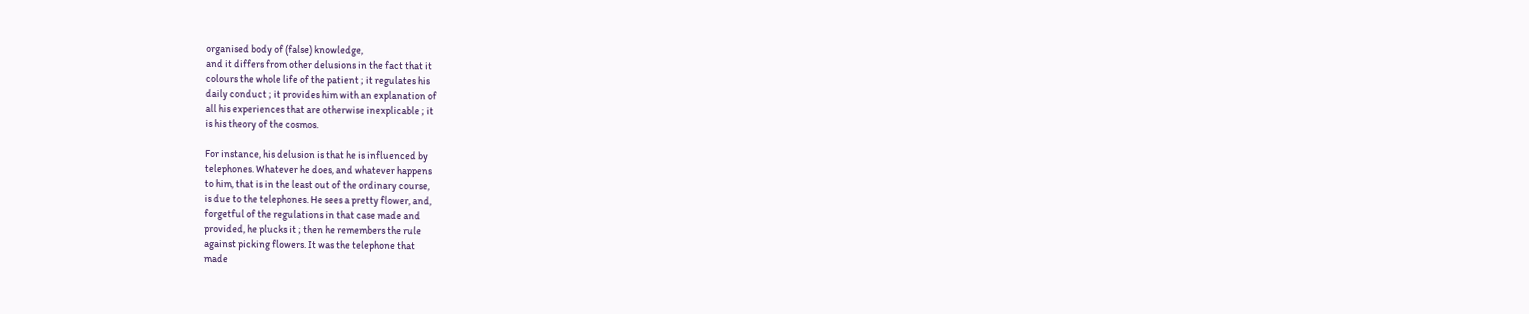organised body of (false) knowledge,
and it differs from other delusions in the fact that it
colours the whole life of the patient ; it regulates his
daily conduct ; it provides him with an explanation of
all his experiences that are otherwise inexplicable ; it
is his theory of the cosmos.

For instance, his delusion is that he is influenced by
telephones. Whatever he does, and whatever happens
to him, that is in the least out of the ordinary course,
is due to the telephones. He sees a pretty flower, and,
forgetful of the regulations in that case made and
provided, he plucks it ; then he remembers the rule
against picking flowers. It was the telephone that
made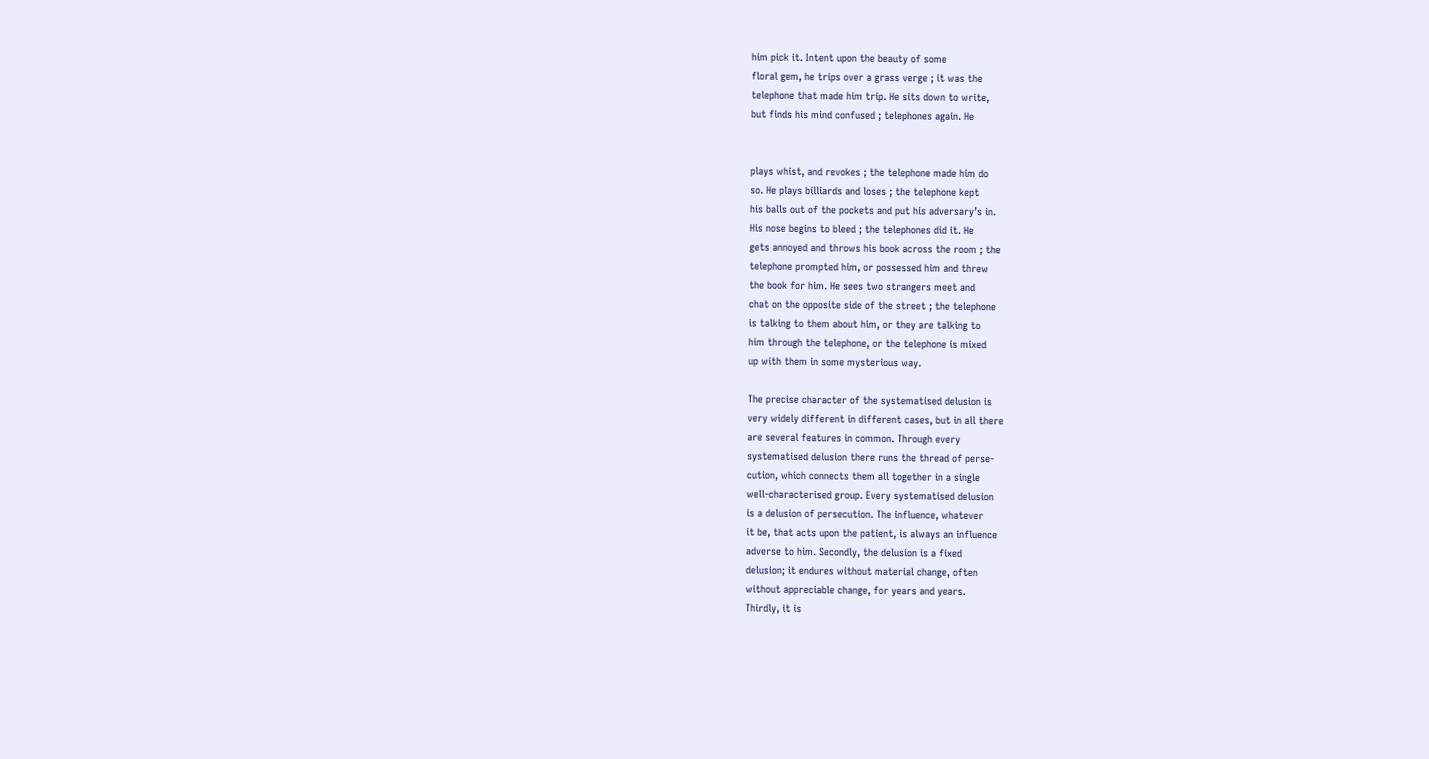him pick it. Intent upon the beauty of some
floral gem, he trips over a grass verge ; it was the
telephone that made him trip. He sits down to write,
but finds his mind confused ; telephones again. He


plays whist, and revokes ; the telephone made him do
so. He plays billiards and loses ; the telephone kept
his balls out of the pockets and put his adversary’s in.
His nose begins to bleed ; the telephones did it. He
gets annoyed and throws his book across the room ; the
telephone prompted him, or possessed him and threw
the book for him. He sees two strangers meet and
chat on the opposite side of the street ; the telephone
is talking to them about him, or they are talking to
him through the telephone, or the telephone is mixed
up with them in some mysterious way.

The precise character of the systematised delusion is
very widely different in different cases, but in all there
are several features in common. Through every
systematised delusion there runs the thread of perse-
cution, which connects them all together in a single
well-characterised group. Every systematised delusion
is a delusion of persecution. The influence, whatever
it be, that acts upon the patient, is always an influence
adverse to him. Secondly, the delusion is a fixed
delusion; it endures without material change, often
without appreciable change, for years and years.
Thirdly, it is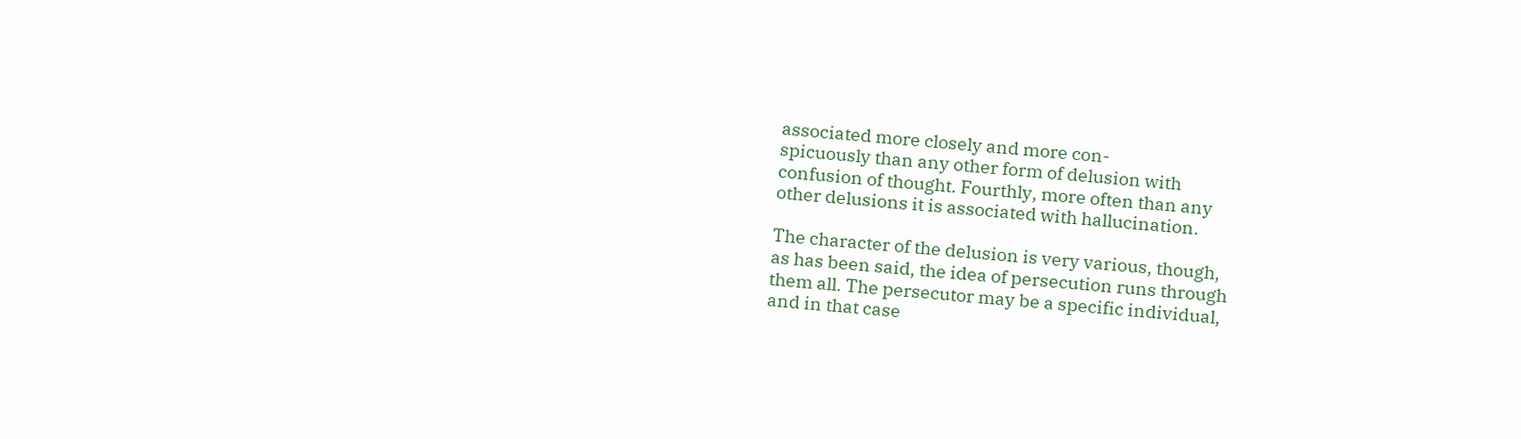associated more closely and more con-
spicuously than any other form of delusion with
confusion of thought. Fourthly, more often than any
other delusions it is associated with hallucination.

The character of the delusion is very various, though,
as has been said, the idea of persecution runs through
them all. The persecutor may be a specific individual,
and in that case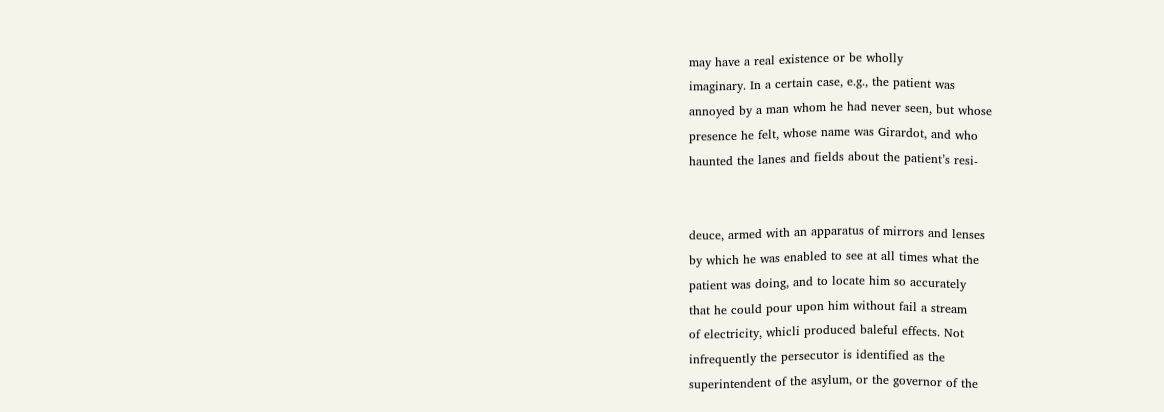may have a real existence or be wholly
imaginary. In a certain case, e.g., the patient was
annoyed by a man whom he had never seen, but whose
presence he felt, whose name was Girardot, and who
haunted the lanes and fields about the patient’s resi-


deuce, armed with an apparatus of mirrors and lenses
by which he was enabled to see at all times what the
patient was doing, and to locate him so accurately
that he could pour upon him without fail a stream
of electricity, whicli produced baleful effects. Not
infrequently the persecutor is identified as the
superintendent of the asylum, or the governor of the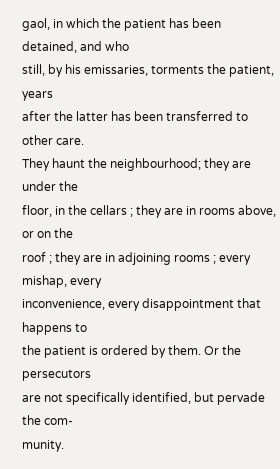gaol, in which the patient has been detained, and who
still, by his emissaries, torments the patient, years
after the latter has been transferred to other care.
They haunt the neighbourhood; they are under the
floor, in the cellars ; they are in rooms above, or on the
roof ; they are in adjoining rooms ; every mishap, every
inconvenience, every disappointment that happens to
the patient is ordered by them. Or the persecutors
are not specifically identified, but pervade the com-
munity.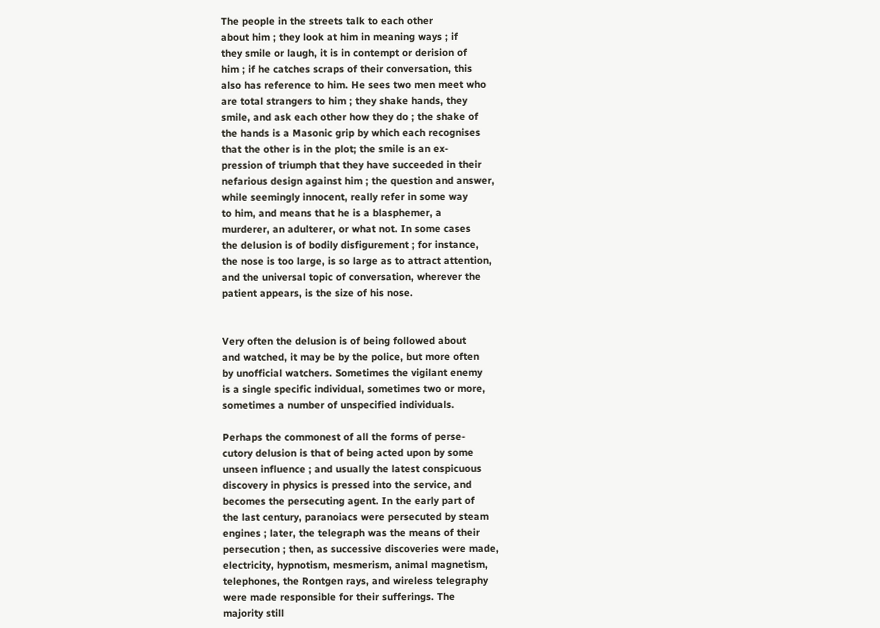The people in the streets talk to each other
about him ; they look at him in meaning ways ; if
they smile or laugh, it is in contempt or derision of
him ; if he catches scraps of their conversation, this
also has reference to him. He sees two men meet who
are total strangers to him ; they shake hands, they
smile, and ask each other how they do ; the shake of
the hands is a Masonic grip by which each recognises
that the other is in the plot; the smile is an ex-
pression of triumph that they have succeeded in their
nefarious design against him ; the question and answer,
while seemingly innocent, really refer in some way
to him, and means that he is a blasphemer, a
murderer, an adulterer, or what not. In some cases
the delusion is of bodily disfigurement ; for instance,
the nose is too large, is so large as to attract attention,
and the universal topic of conversation, wherever the
patient appears, is the size of his nose.


Very often the delusion is of being followed about
and watched, it may be by the police, but more often
by unofficial watchers. Sometimes the vigilant enemy
is a single specific individual, sometimes two or more,
sometimes a number of unspecified individuals.

Perhaps the commonest of all the forms of perse-
cutory delusion is that of being acted upon by some
unseen influence ; and usually the latest conspicuous
discovery in physics is pressed into the service, and
becomes the persecuting agent. In the early part of
the last century, paranoiacs were persecuted by steam
engines ; later, the telegraph was the means of their
persecution ; then, as successive discoveries were made,
electricity, hypnotism, mesmerism, animal magnetism,
telephones, the Rontgen rays, and wireless telegraphy
were made responsible for their sufferings. The
majority still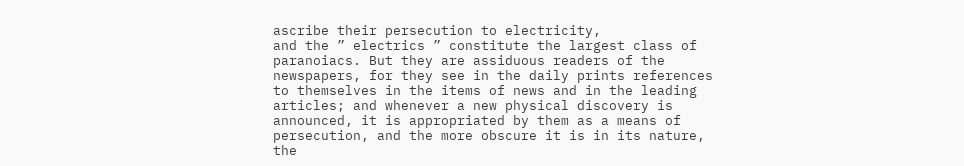ascribe their persecution to electricity,
and the ” electrics ” constitute the largest class of
paranoiacs. But they are assiduous readers of the
newspapers, for they see in the daily prints references
to themselves in the items of news and in the leading
articles; and whenever a new physical discovery is
announced, it is appropriated by them as a means of
persecution, and the more obscure it is in its nature,
the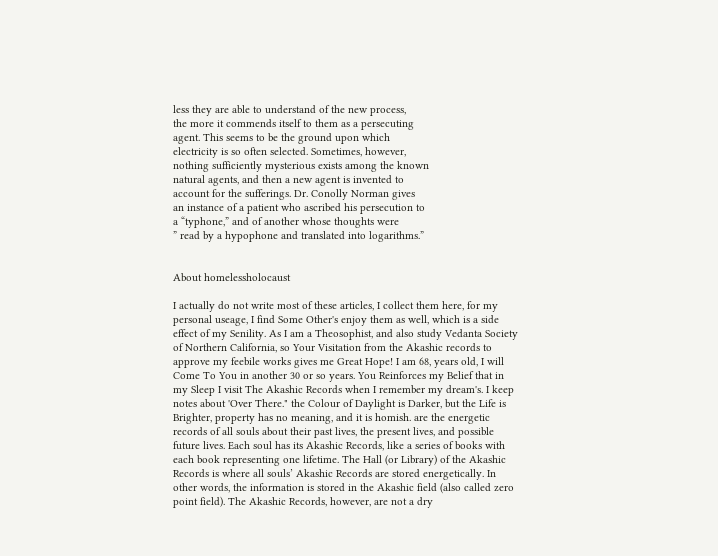less they are able to understand of the new process,
the more it commends itself to them as a persecuting
agent. This seems to be the ground upon which
electricity is so often selected. Sometimes, however,
nothing sufficiently mysterious exists among the known
natural agents, and then a new agent is invented to
account for the sufferings. Dr. Conolly Norman gives
an instance of a patient who ascribed his persecution to
a “typhone,” and of another whose thoughts were
” read by a hypophone and translated into logarithms.”


About homelessholocaust

I actually do not write most of these articles, I collect them here, for my personal useage, I find Some Other's enjoy them as well, which is a side effect of my Senility. As I am a Theosophist, and also study Vedanta Society of Northern California, so Your Visitation from the Akashic records to approve my feebile works gives me Great Hope! I am 68, years old, I will Come To You in another 30 or so years. You Reinforces my Belief that in my Sleep I visit The Akashic Records when I remember my dream's. I keep notes about 'Over There." the Colour of Daylight is Darker, but the Life is Brighter, property has no meaning, and it is homish. are the energetic records of all souls about their past lives, the present lives, and possible future lives. Each soul has its Akashic Records, like a series of books with each book representing one lifetime. The Hall (or Library) of the Akashic Records is where all souls’ Akashic Records are stored energetically. In other words, the information is stored in the Akashic field (also called zero point field). The Akashic Records, however, are not a dry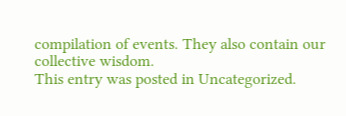compilation of events. They also contain our collective wisdom.
This entry was posted in Uncategorized.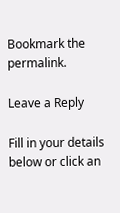Bookmark the permalink.

Leave a Reply

Fill in your details below or click an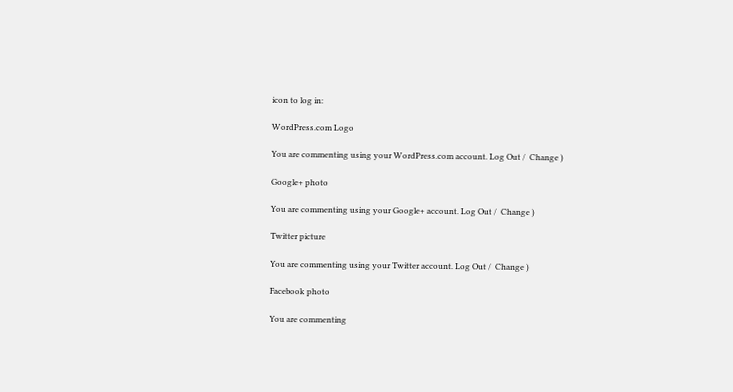icon to log in:

WordPress.com Logo

You are commenting using your WordPress.com account. Log Out /  Change )

Google+ photo

You are commenting using your Google+ account. Log Out /  Change )

Twitter picture

You are commenting using your Twitter account. Log Out /  Change )

Facebook photo

You are commenting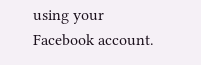using your Facebook account.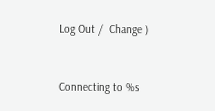Log Out /  Change )


Connecting to %s